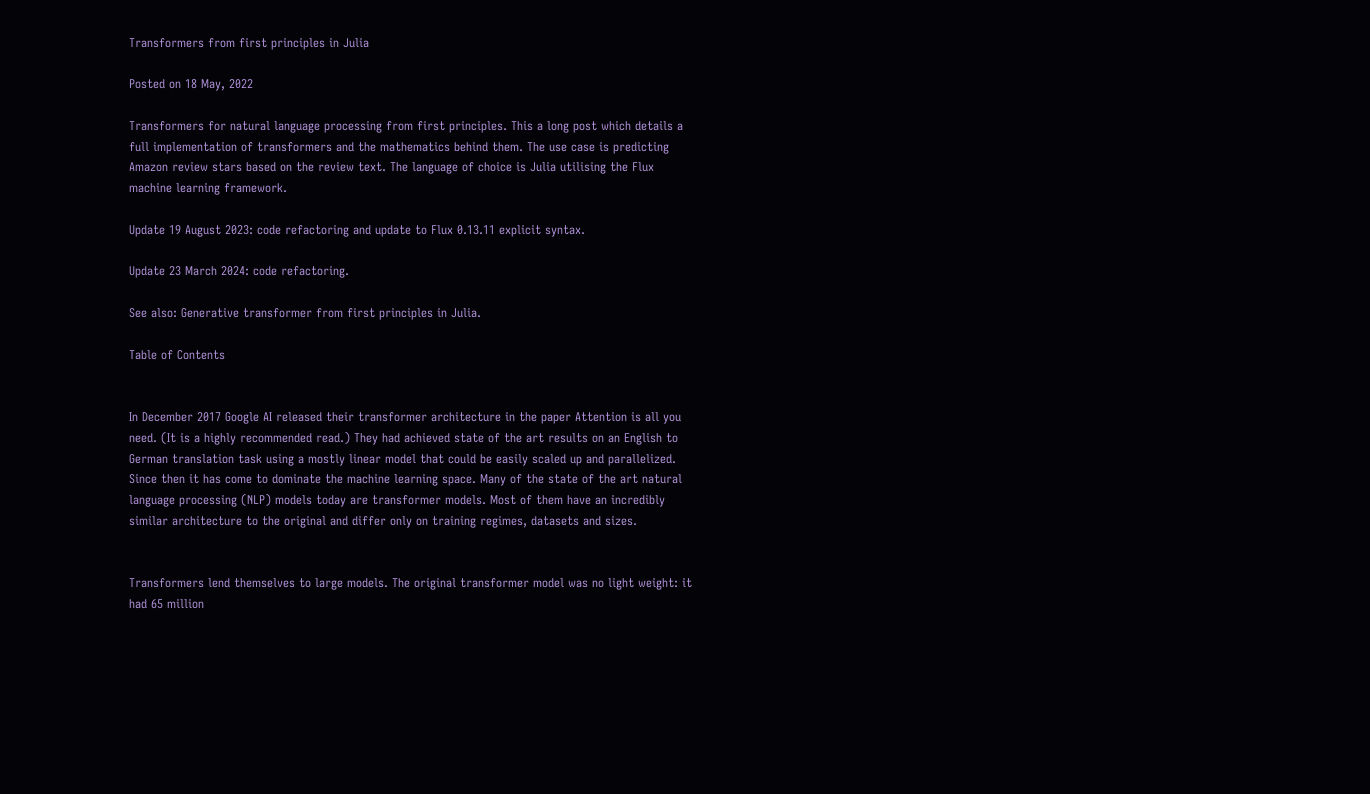Transformers from first principles in Julia

Posted on 18 May, 2022

Transformers for natural language processing from first principles. This a long post which details a full implementation of transformers and the mathematics behind them. The use case is predicting Amazon review stars based on the review text. The language of choice is Julia utilising the Flux machine learning framework.

Update 19 August 2023: code refactoring and update to Flux 0.13.11 explicit syntax.

Update 23 March 2024: code refactoring.

See also: Generative transformer from first principles in Julia.

Table of Contents


In December 2017 Google AI released their transformer architecture in the paper Attention is all you need. (It is a highly recommended read.) They had achieved state of the art results on an English to German translation task using a mostly linear model that could be easily scaled up and parallelized. Since then it has come to dominate the machine learning space. Many of the state of the art natural language processing (NLP) models today are transformer models. Most of them have an incredibly similar architecture to the original and differ only on training regimes, datasets and sizes.


Transformers lend themselves to large models. The original transformer model was no light weight: it had 65 million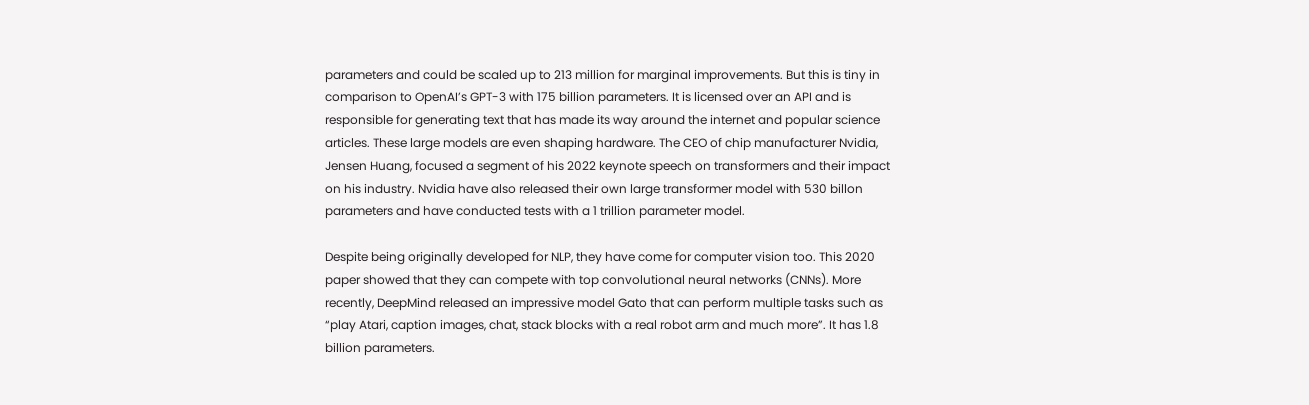parameters and could be scaled up to 213 million for marginal improvements. But this is tiny in comparison to OpenAI’s GPT-3 with 175 billion parameters. It is licensed over an API and is responsible for generating text that has made its way around the internet and popular science articles. These large models are even shaping hardware. The CEO of chip manufacturer Nvidia, Jensen Huang, focused a segment of his 2022 keynote speech on transformers and their impact on his industry. Nvidia have also released their own large transformer model with 530 billon parameters and have conducted tests with a 1 trillion parameter model.

Despite being originally developed for NLP, they have come for computer vision too. This 2020 paper showed that they can compete with top convolutional neural networks (CNNs). More recently, DeepMind released an impressive model Gato that can perform multiple tasks such as “play Atari, caption images, chat, stack blocks with a real robot arm and much more”. It has 1.8 billion parameters.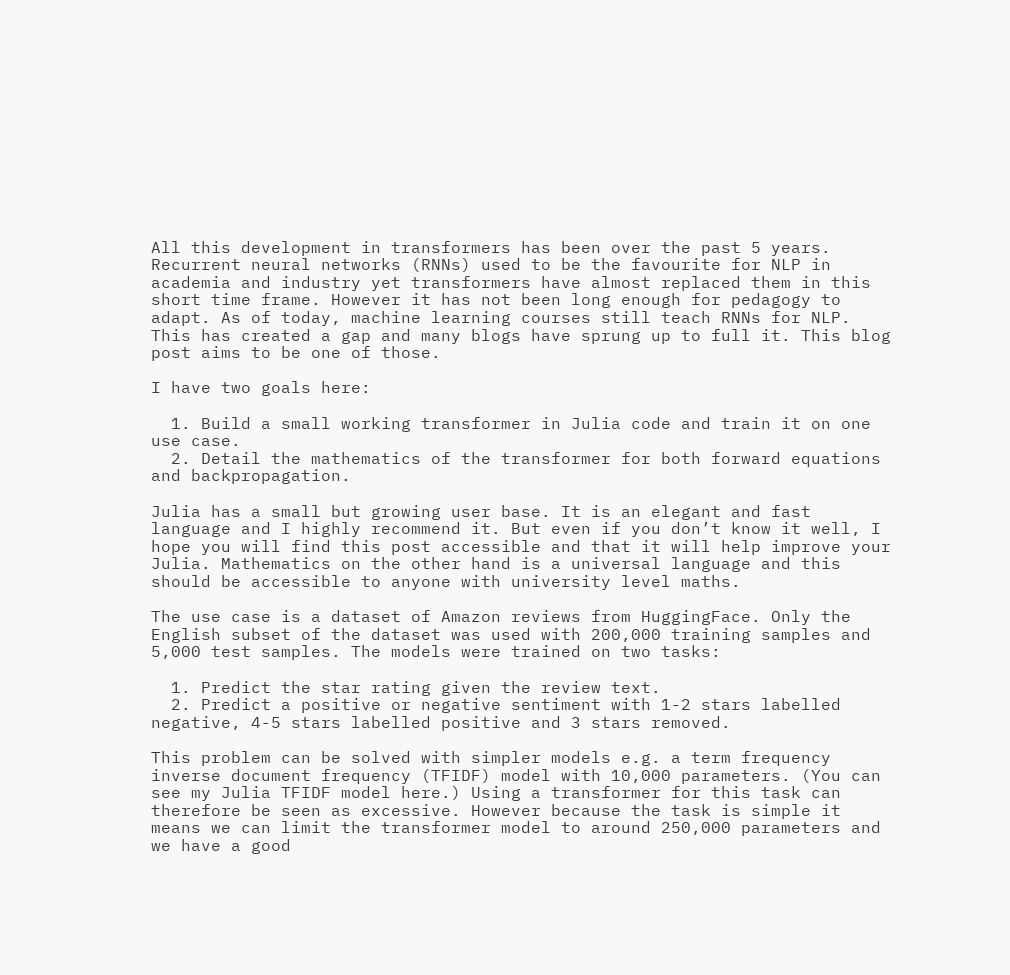All this development in transformers has been over the past 5 years. Recurrent neural networks (RNNs) used to be the favourite for NLP in academia and industry yet transformers have almost replaced them in this short time frame. However it has not been long enough for pedagogy to adapt. As of today, machine learning courses still teach RNNs for NLP. This has created a gap and many blogs have sprung up to full it. This blog post aims to be one of those.

I have two goals here:

  1. Build a small working transformer in Julia code and train it on one use case.
  2. Detail the mathematics of the transformer for both forward equations and backpropagation.

Julia has a small but growing user base. It is an elegant and fast language and I highly recommend it. But even if you don’t know it well, I hope you will find this post accessible and that it will help improve your Julia. Mathematics on the other hand is a universal language and this should be accessible to anyone with university level maths.

The use case is a dataset of Amazon reviews from HuggingFace. Only the English subset of the dataset was used with 200,000 training samples and 5,000 test samples. The models were trained on two tasks:

  1. Predict the star rating given the review text.
  2. Predict a positive or negative sentiment with 1-2 stars labelled negative, 4-5 stars labelled positive and 3 stars removed.

This problem can be solved with simpler models e.g. a term frequency inverse document frequency (TFIDF) model with 10,000 parameters. (You can see my Julia TFIDF model here.) Using a transformer for this task can therefore be seen as excessive. However because the task is simple it means we can limit the transformer model to around 250,000 parameters and we have a good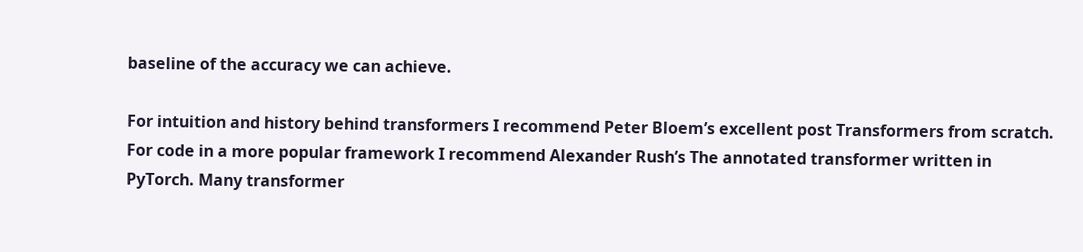baseline of the accuracy we can achieve.

For intuition and history behind transformers I recommend Peter Bloem’s excellent post Transformers from scratch. For code in a more popular framework I recommend Alexander Rush’s The annotated transformer written in PyTorch. Many transformer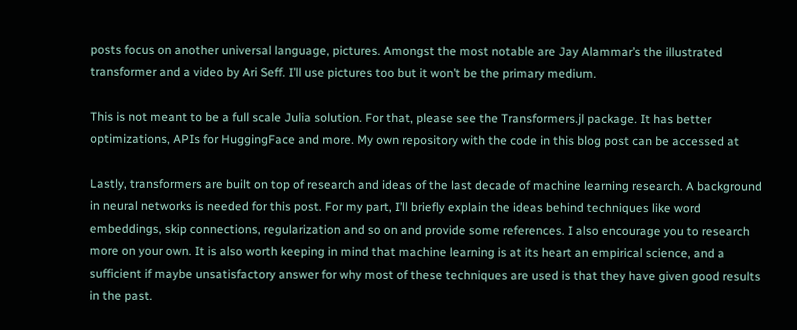posts focus on another universal language, pictures. Amongst the most notable are Jay Alammar’s the illustrated transformer and a video by Ari Seff. I’ll use pictures too but it won’t be the primary medium.

This is not meant to be a full scale Julia solution. For that, please see the Transformers.jl package. It has better optimizations, APIs for HuggingFace and more. My own repository with the code in this blog post can be accessed at

Lastly, transformers are built on top of research and ideas of the last decade of machine learning research. A background in neural networks is needed for this post. For my part, I’ll briefly explain the ideas behind techniques like word embeddings, skip connections, regularization and so on and provide some references. I also encourage you to research more on your own. It is also worth keeping in mind that machine learning is at its heart an empirical science, and a sufficient if maybe unsatisfactory answer for why most of these techniques are used is that they have given good results in the past.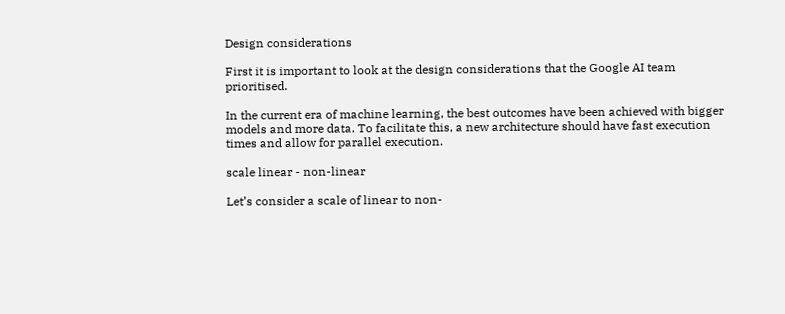Design considerations

First it is important to look at the design considerations that the Google AI team prioritised.

In the current era of machine learning, the best outcomes have been achieved with bigger models and more data. To facilitate this, a new architecture should have fast execution times and allow for parallel execution.

scale linear - non-linear

Let’s consider a scale of linear to non-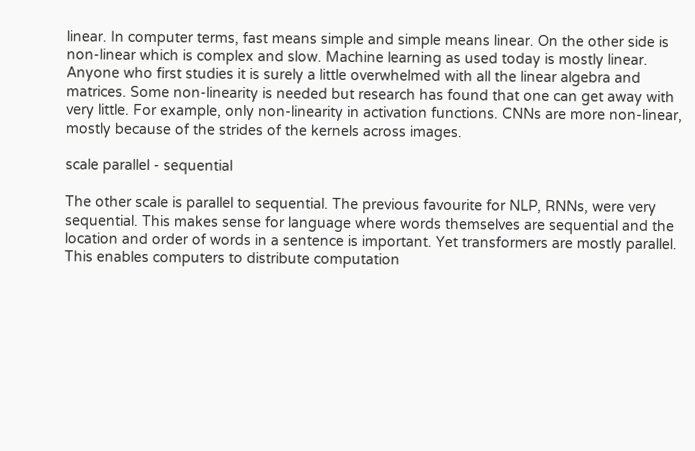linear. In computer terms, fast means simple and simple means linear. On the other side is non-linear which is complex and slow. Machine learning as used today is mostly linear. Anyone who first studies it is surely a little overwhelmed with all the linear algebra and matrices. Some non-linearity is needed but research has found that one can get away with very little. For example, only non-linearity in activation functions. CNNs are more non-linear, mostly because of the strides of the kernels across images.

scale parallel - sequential

The other scale is parallel to sequential. The previous favourite for NLP, RNNs, were very sequential. This makes sense for language where words themselves are sequential and the location and order of words in a sentence is important. Yet transformers are mostly parallel. This enables computers to distribute computation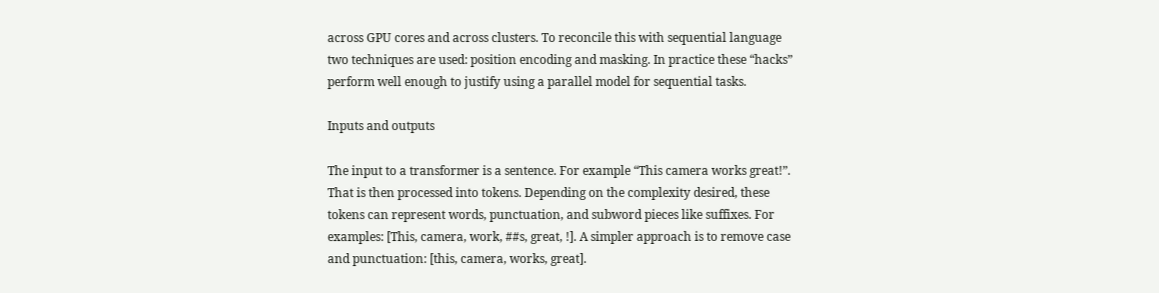across GPU cores and across clusters. To reconcile this with sequential language two techniques are used: position encoding and masking. In practice these “hacks” perform well enough to justify using a parallel model for sequential tasks.

Inputs and outputs

The input to a transformer is a sentence. For example “This camera works great!”. That is then processed into tokens. Depending on the complexity desired, these tokens can represent words, punctuation, and subword pieces like suffixes. For examples: [This, camera, work, ##s, great, !]. A simpler approach is to remove case and punctuation: [this, camera, works, great].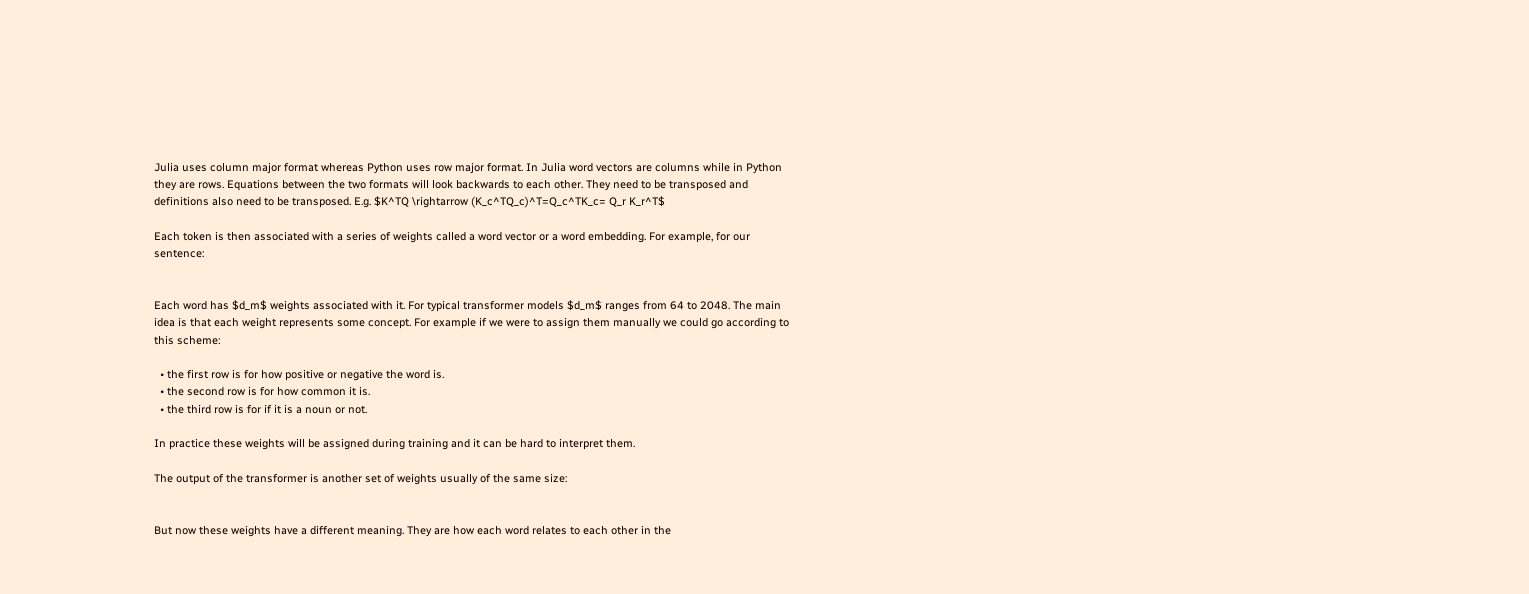Julia uses column major format whereas Python uses row major format. In Julia word vectors are columns while in Python they are rows. Equations between the two formats will look backwards to each other. They need to be transposed and definitions also need to be transposed. E.g. $K^TQ \rightarrow (K_c^TQ_c)^T=Q_c^TK_c= Q_r K_r^T$

Each token is then associated with a series of weights called a word vector or a word embedding. For example, for our sentence:


Each word has $d_m$ weights associated with it. For typical transformer models $d_m$ ranges from 64 to 2048. The main idea is that each weight represents some concept. For example if we were to assign them manually we could go according to this scheme:

  • the first row is for how positive or negative the word is.
  • the second row is for how common it is.
  • the third row is for if it is a noun or not.

In practice these weights will be assigned during training and it can be hard to interpret them.

The output of the transformer is another set of weights usually of the same size:


But now these weights have a different meaning. They are how each word relates to each other in the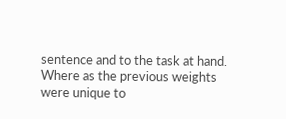sentence and to the task at hand. Where as the previous weights were unique to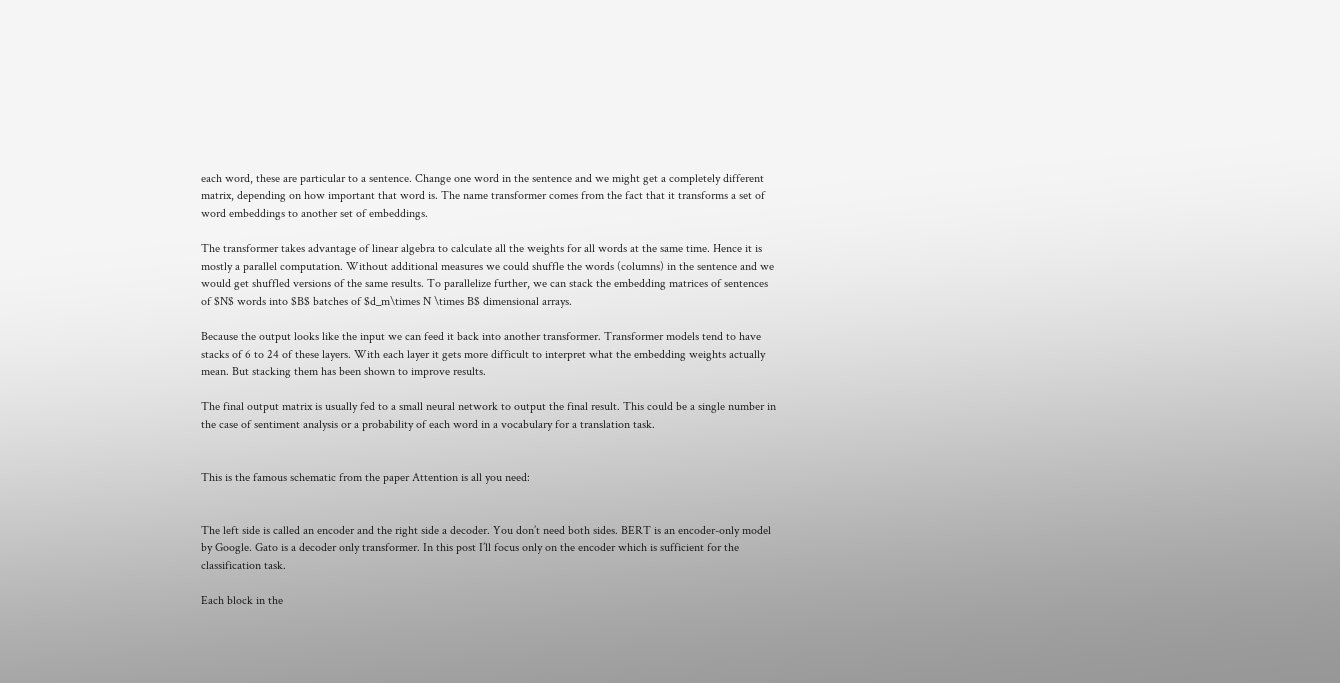each word, these are particular to a sentence. Change one word in the sentence and we might get a completely different matrix, depending on how important that word is. The name transformer comes from the fact that it transforms a set of word embeddings to another set of embeddings.

The transformer takes advantage of linear algebra to calculate all the weights for all words at the same time. Hence it is mostly a parallel computation. Without additional measures we could shuffle the words (columns) in the sentence and we would get shuffled versions of the same results. To parallelize further, we can stack the embedding matrices of sentences of $N$ words into $B$ batches of $d_m\times N \times B$ dimensional arrays.

Because the output looks like the input we can feed it back into another transformer. Transformer models tend to have stacks of 6 to 24 of these layers. With each layer it gets more difficult to interpret what the embedding weights actually mean. But stacking them has been shown to improve results.

The final output matrix is usually fed to a small neural network to output the final result. This could be a single number in the case of sentiment analysis or a probability of each word in a vocabulary for a translation task.


This is the famous schematic from the paper Attention is all you need:


The left side is called an encoder and the right side a decoder. You don’t need both sides. BERT is an encoder-only model by Google. Gato is a decoder only transformer. In this post I’ll focus only on the encoder which is sufficient for the classification task.

Each block in the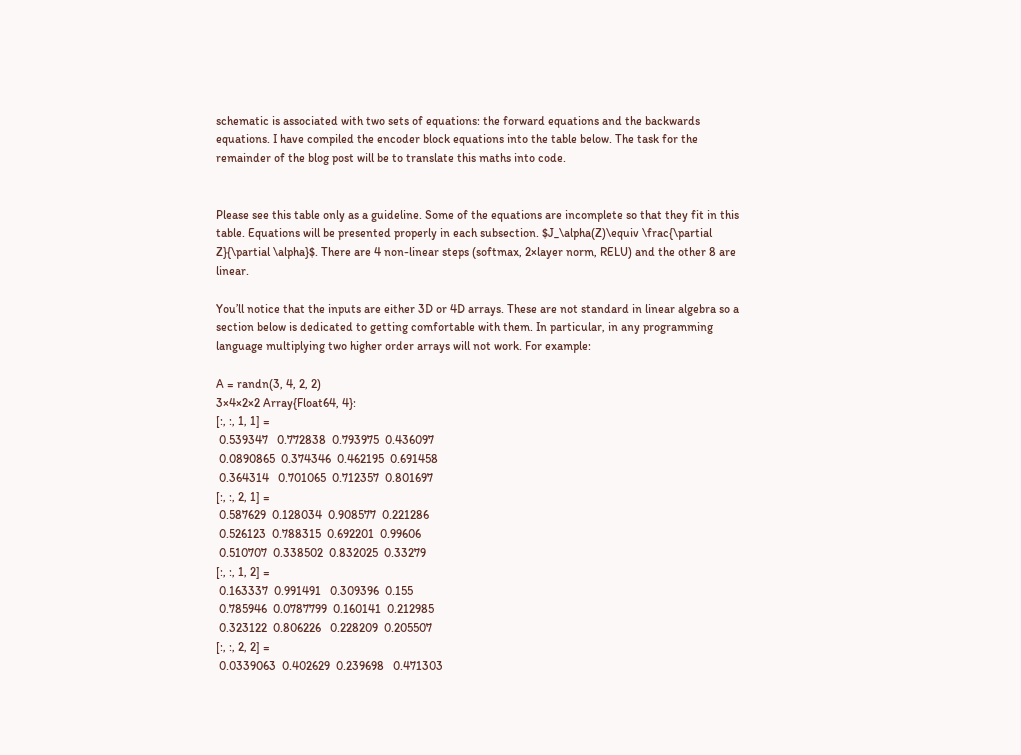schematic is associated with two sets of equations: the forward equations and the backwards equations. I have compiled the encoder block equations into the table below. The task for the remainder of the blog post will be to translate this maths into code.


Please see this table only as a guideline. Some of the equations are incomplete so that they fit in this table. Equations will be presented properly in each subsection. $J_\alpha(Z)\equiv \frac{\partial Z}{\partial \alpha}$. There are 4 non-linear steps (softmax, 2×layer norm, RELU) and the other 8 are linear.

You’ll notice that the inputs are either 3D or 4D arrays. These are not standard in linear algebra so a section below is dedicated to getting comfortable with them. In particular, in any programming language multiplying two higher order arrays will not work. For example:

A = randn(3, 4, 2, 2)
3×4×2×2 Array{Float64, 4}:
[:, :, 1, 1] =
 0.539347   0.772838  0.793975  0.436097
 0.0890865  0.374346  0.462195  0.691458
 0.364314   0.701065  0.712357  0.801697
[:, :, 2, 1] =
 0.587629  0.128034  0.908577  0.221286
 0.526123  0.788315  0.692201  0.99606
 0.510707  0.338502  0.832025  0.33279
[:, :, 1, 2] =
 0.163337  0.991491   0.309396  0.155
 0.785946  0.0787799  0.160141  0.212985
 0.323122  0.806226   0.228209  0.205507
[:, :, 2, 2] =
 0.0339063  0.402629  0.239698   0.471303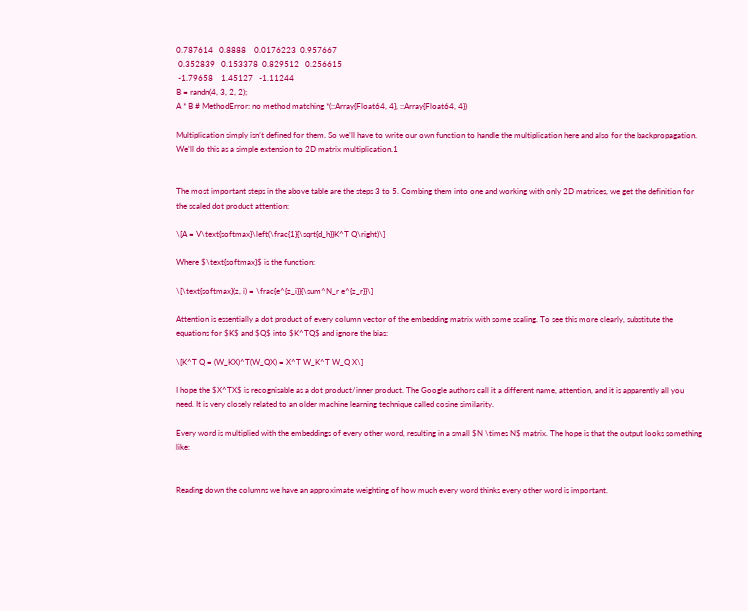0.787614   0.8888    0.0176223  0.957667
 0.352839   0.153378  0.829512   0.256615
 -1.79658    1.45127   -1.11244
B = randn(4, 3, 2, 2);
A * B # MethodError: no method matching *(::Array{Float64, 4}, ::Array{Float64, 4})

Multiplication simply isn’t defined for them. So we’ll have to write our own function to handle the multiplication here and also for the backpropagation. We’ll do this as a simple extension to 2D matrix multiplication.1


The most important steps in the above table are the steps 3 to 5. Combing them into one and working with only 2D matrices, we get the definition for the scaled dot product attention:

\[A = V\text{softmax}\left(\frac{1}{\sqrt{d_h}}K^T Q\right)\]

Where $\text{softmax}$ is the function:

\[\text{softmax}(z, i) = \frac{e^{z_i}}{\sum^N_r e^{z_r}}\]

Attention is essentially a dot product of every column vector of the embedding matrix with some scaling. To see this more clearly, substitute the equations for $K$ and $Q$ into $K^TQ$ and ignore the bias:

\[K^T Q = (W_KX)^T(W_QX) = X^T W_K^T W_Q X\]

I hope the $X^TX$ is recognisable as a dot product/inner product. The Google authors call it a different name, attention, and it is apparently all you need. It is very closely related to an older machine learning technique called cosine similarity.

Every word is multiplied with the embeddings of every other word, resulting in a small $N \times N$ matrix. The hope is that the output looks something like:


Reading down the columns we have an approximate weighting of how much every word thinks every other word is important.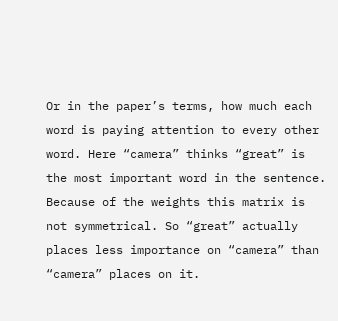Or in the paper’s terms, how much each word is paying attention to every other word. Here “camera” thinks “great” is the most important word in the sentence. Because of the weights this matrix is not symmetrical. So “great” actually places less importance on “camera” than “camera” places on it.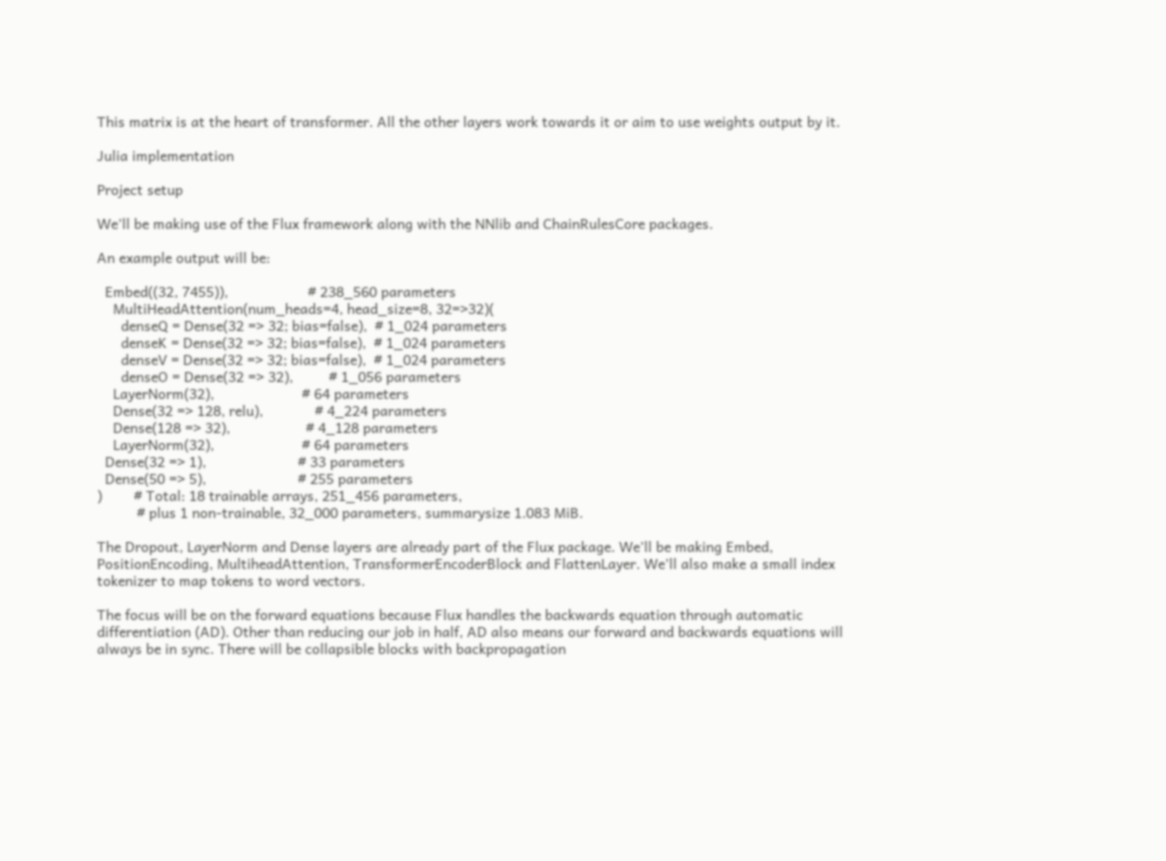This matrix is at the heart of transformer. All the other layers work towards it or aim to use weights output by it.

Julia implementation

Project setup

We’ll be making use of the Flux framework along with the NNlib and ChainRulesCore packages.

An example output will be:

  Embed((32, 7455)),                    # 238_560 parameters
    MultiHeadAttention(num_heads=4, head_size=8, 32=>32)(
      denseQ = Dense(32 => 32; bias=false),  # 1_024 parameters
      denseK = Dense(32 => 32; bias=false),  # 1_024 parameters
      denseV = Dense(32 => 32; bias=false),  # 1_024 parameters
      denseO = Dense(32 => 32),         # 1_056 parameters
    LayerNorm(32),                      # 64 parameters
    Dense(32 => 128, relu),             # 4_224 parameters
    Dense(128 => 32),                   # 4_128 parameters
    LayerNorm(32),                      # 64 parameters
  Dense(32 => 1),                       # 33 parameters
  Dense(50 => 5),                       # 255 parameters
)        # Total: 18 trainable arrays, 251_456 parameters,
          # plus 1 non-trainable, 32_000 parameters, summarysize 1.083 MiB.

The Dropout, LayerNorm and Dense layers are already part of the Flux package. We’ll be making Embed, PositionEncoding, MultiheadAttention, TransformerEncoderBlock and FlattenLayer. We’ll also make a small index tokenizer to map tokens to word vectors.

The focus will be on the forward equations because Flux handles the backwards equation through automatic differentiation (AD). Other than reducing our job in half, AD also means our forward and backwards equations will always be in sync. There will be collapsible blocks with backpropagation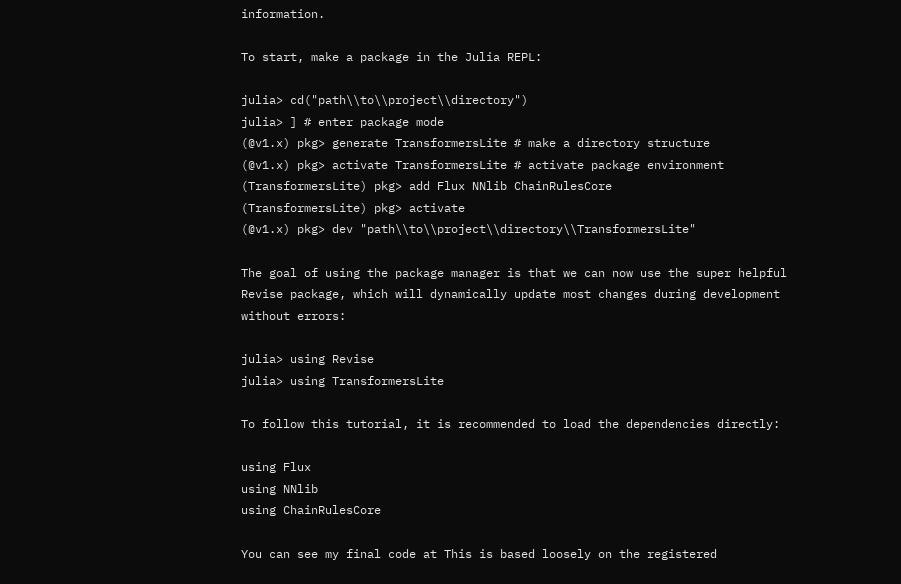information.

To start, make a package in the Julia REPL:

julia> cd("path\\to\\project\\directory")
julia> ] # enter package mode
(@v1.x) pkg> generate TransformersLite # make a directory structure
(@v1.x) pkg> activate TransformersLite # activate package environment (TransformersLite) pkg> add Flux NNlib ChainRulesCore
(TransformersLite) pkg> activate
(@v1.x) pkg> dev "path\\to\\project\\directory\\TransformersLite"

The goal of using the package manager is that we can now use the super helpful Revise package, which will dynamically update most changes during development without errors:

julia> using Revise
julia> using TransformersLite

To follow this tutorial, it is recommended to load the dependencies directly:

using Flux
using NNlib
using ChainRulesCore

You can see my final code at This is based loosely on the registered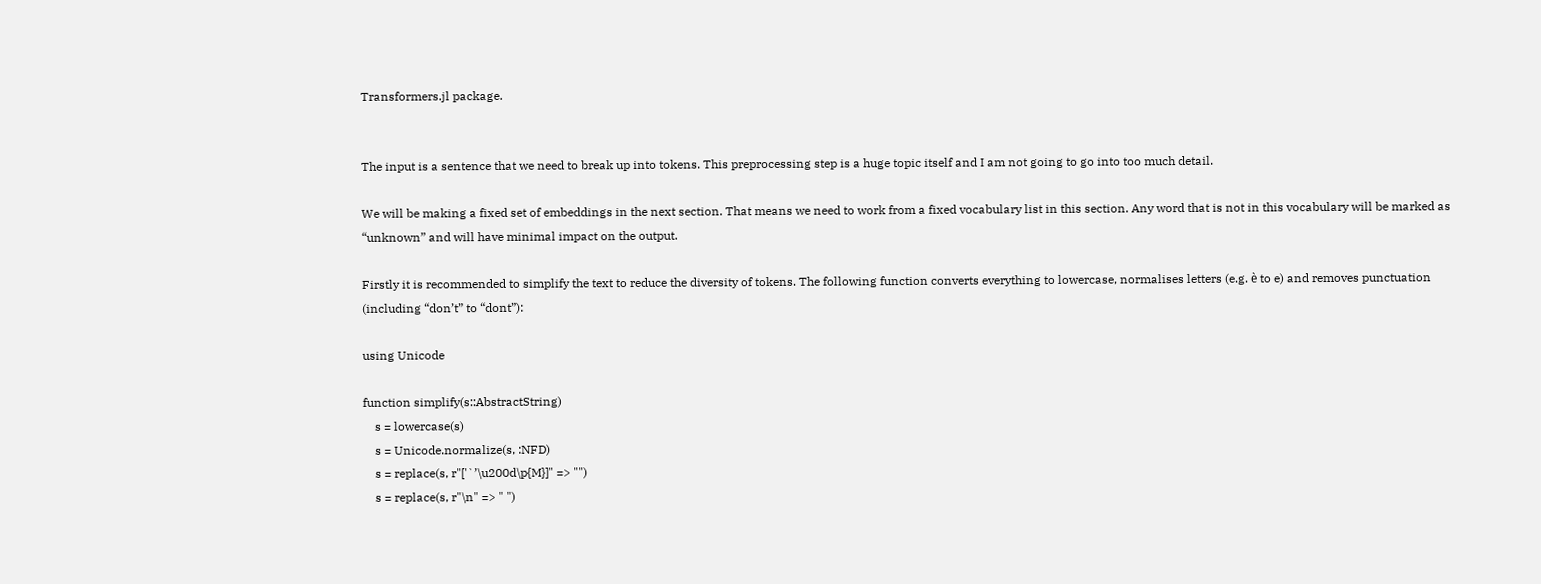Transformers.jl package.


The input is a sentence that we need to break up into tokens. This preprocessing step is a huge topic itself and I am not going to go into too much detail.

We will be making a fixed set of embeddings in the next section. That means we need to work from a fixed vocabulary list in this section. Any word that is not in this vocabulary will be marked as “unknown” and will have minimal impact on the output.

Firstly it is recommended to simplify the text to reduce the diversity of tokens. The following function converts everything to lowercase, normalises letters (e.g. è to e) and removes punctuation (including “don’t” to “dont”):

using Unicode

function simplify(s::AbstractString)
    s = lowercase(s)
    s = Unicode.normalize(s, :NFD)
    s = replace(s, r"['`’\u200d\p{M}]" => "")
    s = replace(s, r"\n" => " ")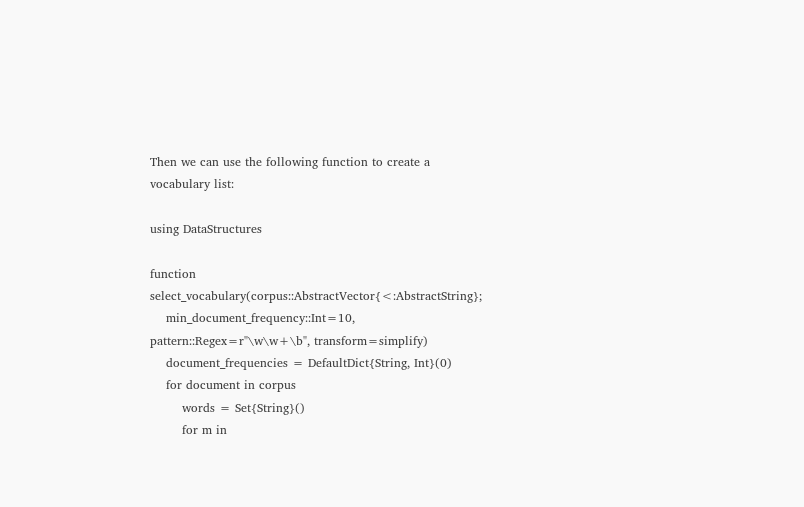Then we can use the following function to create a vocabulary list:

using DataStructures

function select_vocabulary(corpus::AbstractVector{<:AbstractString};
    min_document_frequency::Int=10, pattern::Regex=r"\w\w+\b", transform=simplify)
    document_frequencies = DefaultDict{String, Int}(0)
    for document in corpus
        words = Set{String}()
        for m in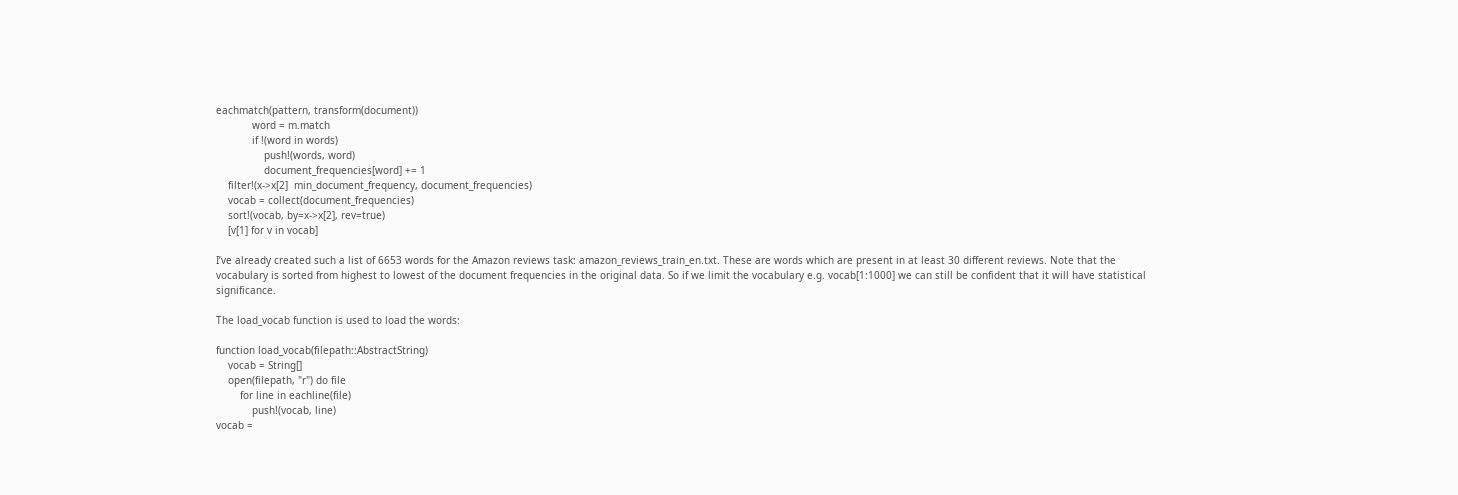eachmatch(pattern, transform(document))
            word = m.match
            if !(word in words)
                push!(words, word)
                document_frequencies[word] += 1
    filter!(x->x[2]  min_document_frequency, document_frequencies)
    vocab = collect(document_frequencies)
    sort!(vocab, by=x->x[2], rev=true)
    [v[1] for v in vocab]

I’ve already created such a list of 6653 words for the Amazon reviews task: amazon_reviews_train_en.txt. These are words which are present in at least 30 different reviews. Note that the vocabulary is sorted from highest to lowest of the document frequencies in the original data. So if we limit the vocabulary e.g. vocab[1:1000] we can still be confident that it will have statistical significance.

The load_vocab function is used to load the words:

function load_vocab(filepath::AbstractString)
    vocab = String[]
    open(filepath, "r") do file
        for line in eachline(file)
            push!(vocab, line)
vocab =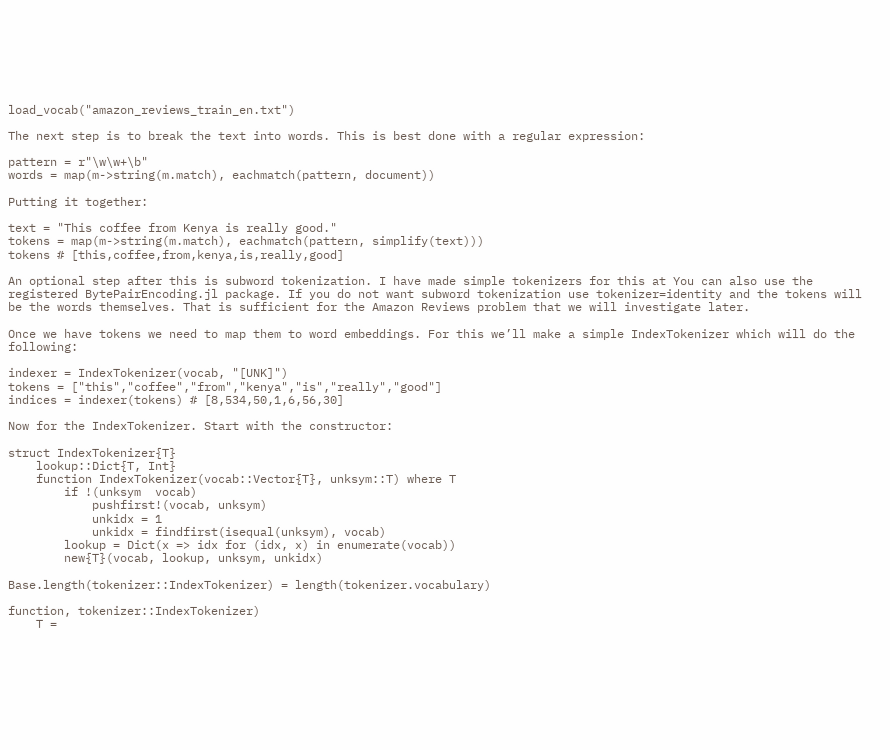load_vocab("amazon_reviews_train_en.txt")

The next step is to break the text into words. This is best done with a regular expression:

pattern = r"\w\w+\b"
words = map(m->string(m.match), eachmatch(pattern, document))

Putting it together:

text = "This coffee from Kenya is really good."
tokens = map(m->string(m.match), eachmatch(pattern, simplify(text)))
tokens # [this,coffee,from,kenya,is,really,good]

An optional step after this is subword tokenization. I have made simple tokenizers for this at You can also use the registered BytePairEncoding.jl package. If you do not want subword tokenization use tokenizer=identity and the tokens will be the words themselves. That is sufficient for the Amazon Reviews problem that we will investigate later.

Once we have tokens we need to map them to word embeddings. For this we’ll make a simple IndexTokenizer which will do the following:

indexer = IndexTokenizer(vocab, "[UNK]")
tokens = ["this","coffee","from","kenya","is","really","good"]
indices = indexer(tokens) # [8,534,50,1,6,56,30]

Now for the IndexTokenizer. Start with the constructor:

struct IndexTokenizer{T}
    lookup::Dict{T, Int}
    function IndexTokenizer(vocab::Vector{T}, unksym::T) where T
        if !(unksym  vocab)
            pushfirst!(vocab, unksym)
            unkidx = 1
            unkidx = findfirst(isequal(unksym), vocab)
        lookup = Dict(x => idx for (idx, x) in enumerate(vocab))
        new{T}(vocab, lookup, unksym, unkidx)

Base.length(tokenizer::IndexTokenizer) = length(tokenizer.vocabulary)

function, tokenizer::IndexTokenizer)
    T =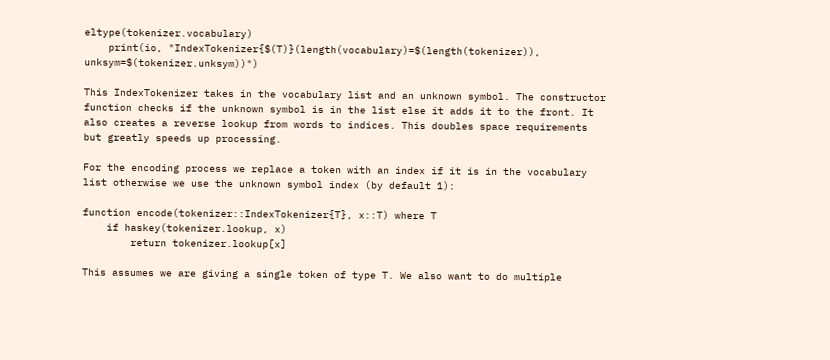eltype(tokenizer.vocabulary)
    print(io, "IndexTokenizer{$(T)}(length(vocabulary)=$(length(tokenizer)), unksym=$(tokenizer.unksym))")

This IndexTokenizer takes in the vocabulary list and an unknown symbol. The constructor function checks if the unknown symbol is in the list else it adds it to the front. It also creates a reverse lookup from words to indices. This doubles space requirements but greatly speeds up processing.

For the encoding process we replace a token with an index if it is in the vocabulary list otherwise we use the unknown symbol index (by default 1):

function encode(tokenizer::IndexTokenizer{T}, x::T) where T
    if haskey(tokenizer.lookup, x)
        return tokenizer.lookup[x]

This assumes we are giving a single token of type T. We also want to do multiple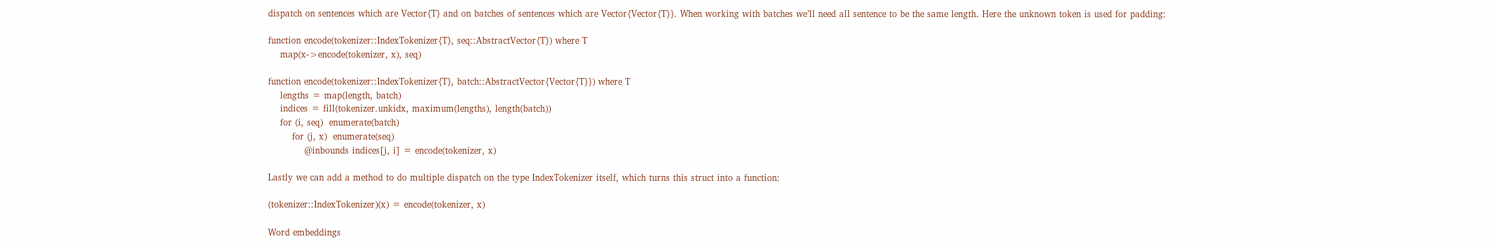dispatch on sentences which are Vector{T} and on batches of sentences which are Vector{Vector{T}}. When working with batches we’ll need all sentence to be the same length. Here the unknown token is used for padding:

function encode(tokenizer::IndexTokenizer{T}, seq::AbstractVector{T}) where T
    map(x->encode(tokenizer, x), seq)

function encode(tokenizer::IndexTokenizer{T}, batch::AbstractVector{Vector{T}}) where T
    lengths = map(length, batch)
    indices = fill(tokenizer.unkidx, maximum(lengths), length(batch))
    for (i, seq)  enumerate(batch)
        for (j, x)  enumerate(seq)
            @inbounds indices[j, i] = encode(tokenizer, x)

Lastly we can add a method to do multiple dispatch on the type IndexTokenizer itself, which turns this struct into a function:

(tokenizer::IndexTokenizer)(x) = encode(tokenizer, x)

Word embeddings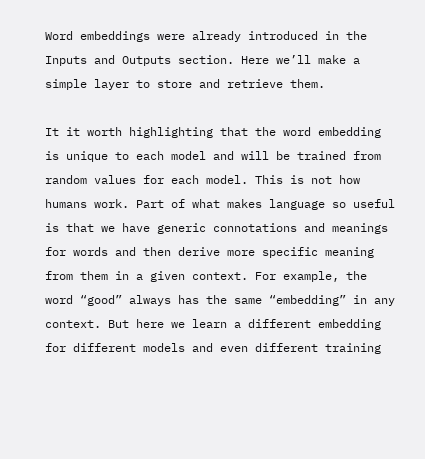Word embeddings were already introduced in the Inputs and Outputs section. Here we’ll make a simple layer to store and retrieve them.

It it worth highlighting that the word embedding is unique to each model and will be trained from random values for each model. This is not how humans work. Part of what makes language so useful is that we have generic connotations and meanings for words and then derive more specific meaning from them in a given context. For example, the word “good” always has the same “embedding” in any context. But here we learn a different embedding for different models and even different training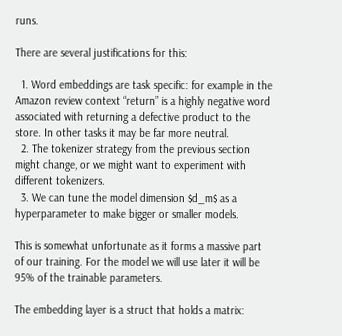runs.

There are several justifications for this:

  1. Word embeddings are task specific: for example in the Amazon review context “return” is a highly negative word associated with returning a defective product to the store. In other tasks it may be far more neutral.
  2. The tokenizer strategy from the previous section might change, or we might want to experiment with different tokenizers.
  3. We can tune the model dimension $d_m$ as a hyperparameter to make bigger or smaller models.

This is somewhat unfortunate as it forms a massive part of our training. For the model we will use later it will be 95% of the trainable parameters.

The embedding layer is a struct that holds a matrix: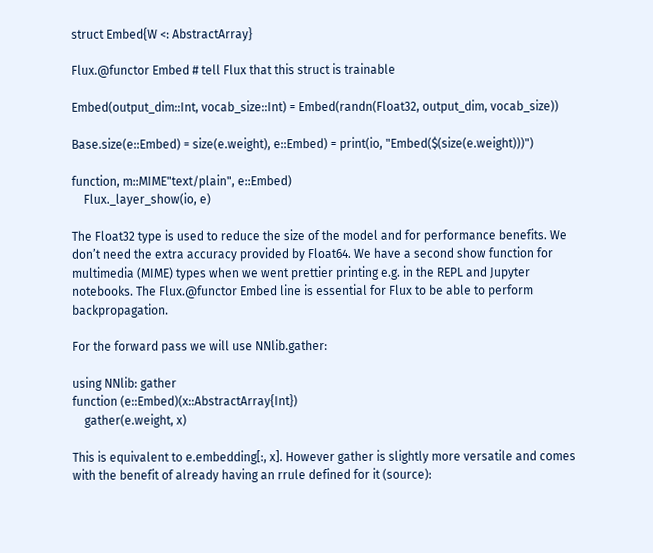struct Embed{W <: AbstractArray}

Flux.@functor Embed # tell Flux that this struct is trainable

Embed(output_dim::Int, vocab_size::Int) = Embed(randn(Float32, output_dim, vocab_size))

Base.size(e::Embed) = size(e.weight), e::Embed) = print(io, "Embed($(size(e.weight)))")

function, m::MIME"text/plain", e::Embed)
    Flux._layer_show(io, e)

The Float32 type is used to reduce the size of the model and for performance benefits. We don’t need the extra accuracy provided by Float64. We have a second show function for multimedia (MIME) types when we went prettier printing e.g. in the REPL and Jupyter notebooks. The Flux.@functor Embed line is essential for Flux to be able to perform backpropagation.

For the forward pass we will use NNlib.gather:

using NNlib: gather
function (e::Embed)(x::AbstractArray{Int})
    gather(e.weight, x)

This is equivalent to e.embedding[:, x]. However gather is slightly more versatile and comes with the benefit of already having an rrule defined for it (source):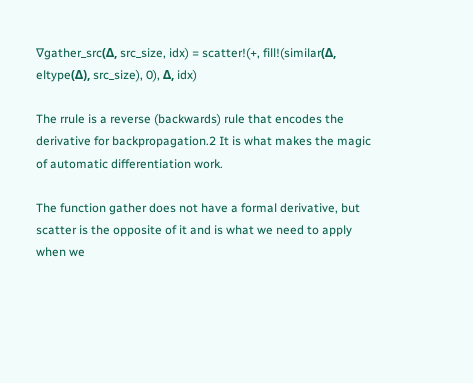∇gather_src(Δ, src_size, idx) = scatter!(+, fill!(similar(Δ, eltype(Δ), src_size), 0), Δ, idx)

The rrule is a reverse (backwards) rule that encodes the derivative for backpropagation.2 It is what makes the magic of automatic differentiation work.

The function gather does not have a formal derivative, but scatter is the opposite of it and is what we need to apply when we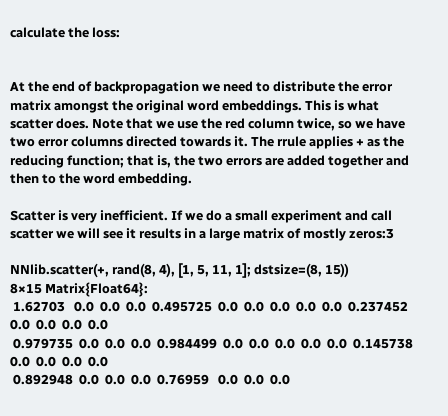calculate the loss:


At the end of backpropagation we need to distribute the error matrix amongst the original word embeddings. This is what scatter does. Note that we use the red column twice, so we have two error columns directed towards it. The rrule applies + as the reducing function; that is, the two errors are added together and then to the word embedding.

Scatter is very inefficient. If we do a small experiment and call scatter we will see it results in a large matrix of mostly zeros:3

NNlib.scatter(+, rand(8, 4), [1, 5, 11, 1]; dstsize=(8, 15))
8×15 Matrix{Float64}:
 1.62703   0.0  0.0  0.0  0.495725  0.0  0.0  0.0  0.0  0.0  0.237452     0.0  0.0  0.0  0.0
 0.979735  0.0  0.0  0.0  0.984499  0.0  0.0  0.0  0.0  0.0  0.145738     0.0  0.0  0.0  0.0
 0.892948  0.0  0.0  0.0  0.76959   0.0  0.0  0.0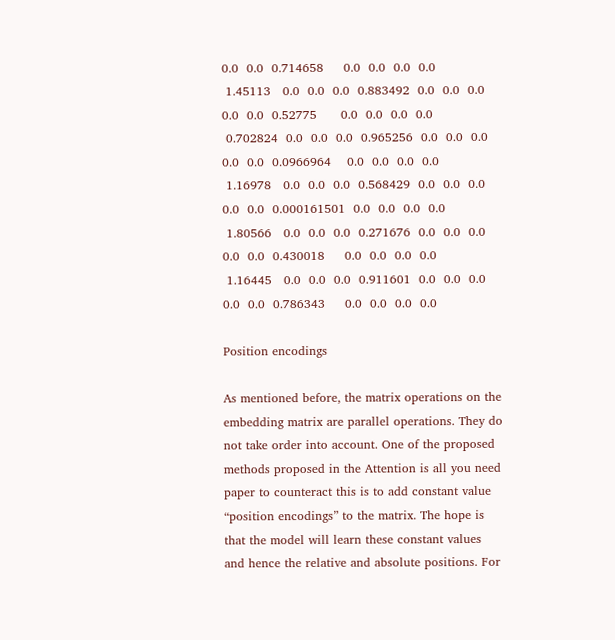0.0  0.0  0.714658     0.0  0.0  0.0  0.0
 1.45113   0.0  0.0  0.0  0.883492  0.0  0.0  0.0  0.0  0.0  0.52775      0.0  0.0  0.0  0.0
 0.702824  0.0  0.0  0.0  0.965256  0.0  0.0  0.0  0.0  0.0  0.0966964    0.0  0.0  0.0  0.0
 1.16978   0.0  0.0  0.0  0.568429  0.0  0.0  0.0  0.0  0.0  0.000161501  0.0  0.0  0.0  0.0
 1.80566   0.0  0.0  0.0  0.271676  0.0  0.0  0.0  0.0  0.0  0.430018     0.0  0.0  0.0  0.0
 1.16445   0.0  0.0  0.0  0.911601  0.0  0.0  0.0  0.0  0.0  0.786343     0.0  0.0  0.0  0.0

Position encodings

As mentioned before, the matrix operations on the embedding matrix are parallel operations. They do not take order into account. One of the proposed methods proposed in the Attention is all you need paper to counteract this is to add constant value “position encodings” to the matrix. The hope is that the model will learn these constant values and hence the relative and absolute positions. For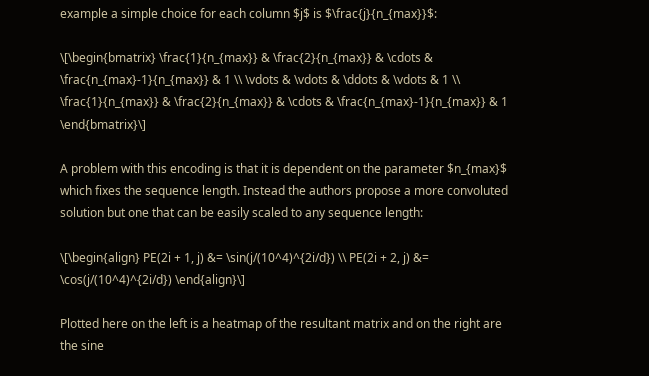example a simple choice for each column $j$ is $\frac{j}{n_{max}}$:

\[\begin{bmatrix} \frac{1}{n_{max}} & \frac{2}{n_{max}} & \cdots & \frac{n_{max}-1}{n_{max}} & 1 \\ \vdots & \vdots & \ddots & \vdots & 1 \\ \frac{1}{n_{max}} & \frac{2}{n_{max}} & \cdots & \frac{n_{max}-1}{n_{max}} & 1 \end{bmatrix}\]

A problem with this encoding is that it is dependent on the parameter $n_{max}$ which fixes the sequence length. Instead the authors propose a more convoluted solution but one that can be easily scaled to any sequence length:

\[\begin{align} PE(2i + 1, j) &= \sin(j/(10^4)^{2i/d}) \\ PE(2i + 2, j) &= \cos(j/(10^4)^{2i/d}) \end{align}\]

Plotted here on the left is a heatmap of the resultant matrix and on the right are the sine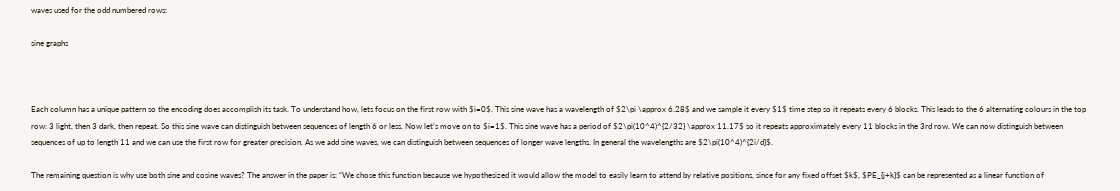waves used for the odd numbered rows:

sine graphs



Each column has a unique pattern so the encoding does accomplish its task. To understand how, lets focus on the first row with $i=0$. This sine wave has a wavelength of $2\pi \approx 6.28$ and we sample it every $1$ time step so it repeats every 6 blocks. This leads to the 6 alternating colours in the top row: 3 light, then 3 dark, then repeat. So this sine wave can distinguish between sequences of length 6 or less. Now let’s move on to $i=1$. This sine wave has a period of $2\pi(10^4)^{2/32} \approx 11.17$ so it repeats approximately every 11 blocks in the 3rd row. We can now distinguish between sequences of up to length 11 and we can use the first row for greater precision. As we add sine waves, we can distinguish between sequences of longer wave lengths. In general the wavelengths are $2\pi(10^4)^{2i/d}$.

The remaining question is why use both sine and cosine waves? The answer in the paper is: “We chose this function because we hypothesized it would allow the model to easily learn to attend by relative positions, since for any fixed offset $k$, $PE_{j+k}$ can be represented as a linear function of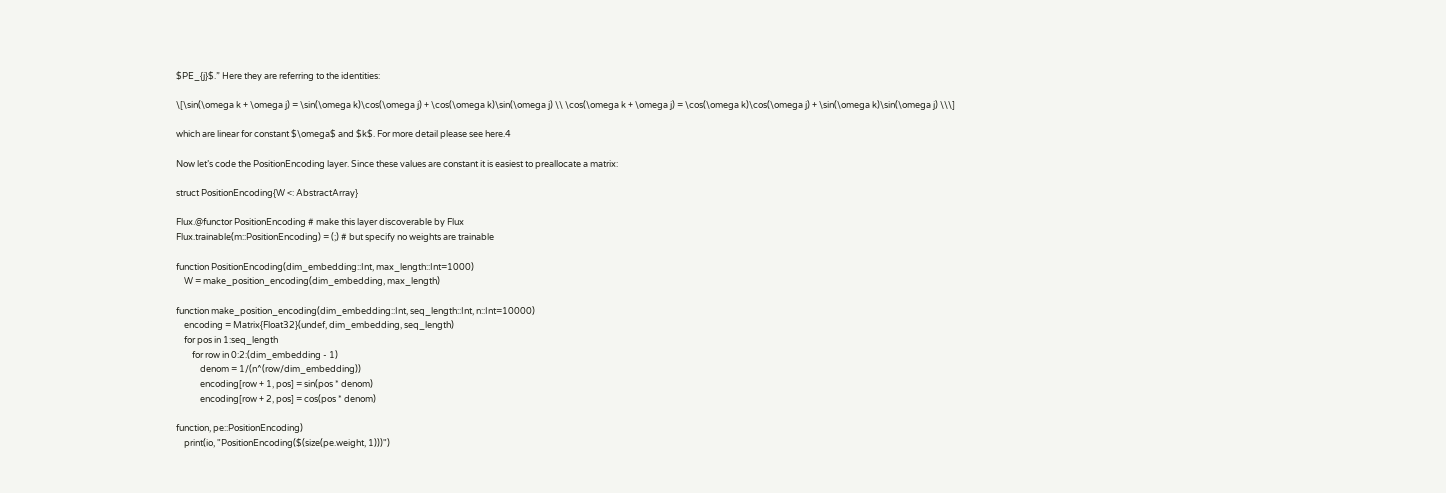$PE_{j}$.” Here they are referring to the identities:

\[\sin(\omega k + \omega j) = \sin(\omega k)\cos(\omega j) + \cos(\omega k)\sin(\omega j) \\ \cos(\omega k + \omega j) = \cos(\omega k)\cos(\omega j) + \sin(\omega k)\sin(\omega j) \\\]

which are linear for constant $\omega$ and $k$. For more detail please see here.4

Now let’s code the PositionEncoding layer. Since these values are constant it is easiest to preallocate a matrix:

struct PositionEncoding{W <: AbstractArray}

Flux.@functor PositionEncoding # make this layer discoverable by Flux
Flux.trainable(m::PositionEncoding) = (;) # but specify no weights are trainable

function PositionEncoding(dim_embedding::Int, max_length::Int=1000)
    W = make_position_encoding(dim_embedding, max_length)

function make_position_encoding(dim_embedding::Int, seq_length::Int, n::Int=10000)
    encoding = Matrix{Float32}(undef, dim_embedding, seq_length)
    for pos in 1:seq_length
        for row in 0:2:(dim_embedding - 1)
            denom = 1/(n^(row/dim_embedding))
            encoding[row + 1, pos] = sin(pos * denom)
            encoding[row + 2, pos] = cos(pos * denom)

function, pe::PositionEncoding)
    print(io, "PositionEncoding($(size(pe.weight, 1)))")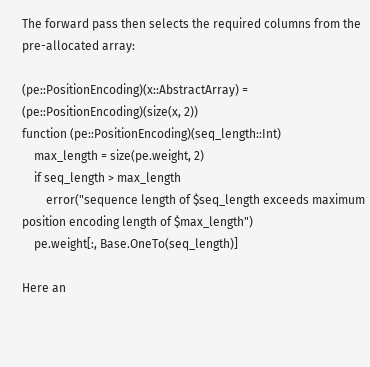The forward pass then selects the required columns from the pre-allocated array:

(pe::PositionEncoding)(x::AbstractArray) = (pe::PositionEncoding)(size(x, 2))
function (pe::PositionEncoding)(seq_length::Int)
    max_length = size(pe.weight, 2)
    if seq_length > max_length
        error("sequence length of $seq_length exceeds maximum position encoding length of $max_length")
    pe.weight[:, Base.OneTo(seq_length)]

Here an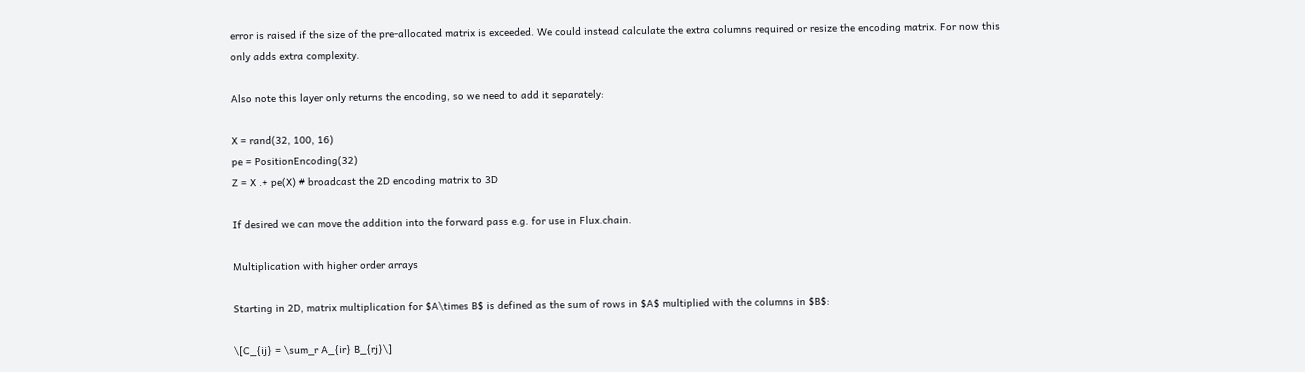error is raised if the size of the pre-allocated matrix is exceeded. We could instead calculate the extra columns required or resize the encoding matrix. For now this only adds extra complexity.

Also note this layer only returns the encoding, so we need to add it separately:

X = rand(32, 100, 16)
pe = PositionEncoding(32)
Z = X .+ pe(X) # broadcast the 2D encoding matrix to 3D

If desired we can move the addition into the forward pass e.g. for use in Flux.chain.

Multiplication with higher order arrays

Starting in 2D, matrix multiplication for $A\times B$ is defined as the sum of rows in $A$ multiplied with the columns in $B$:

\[C_{ij} = \sum_r A_{ir} B_{rj}\]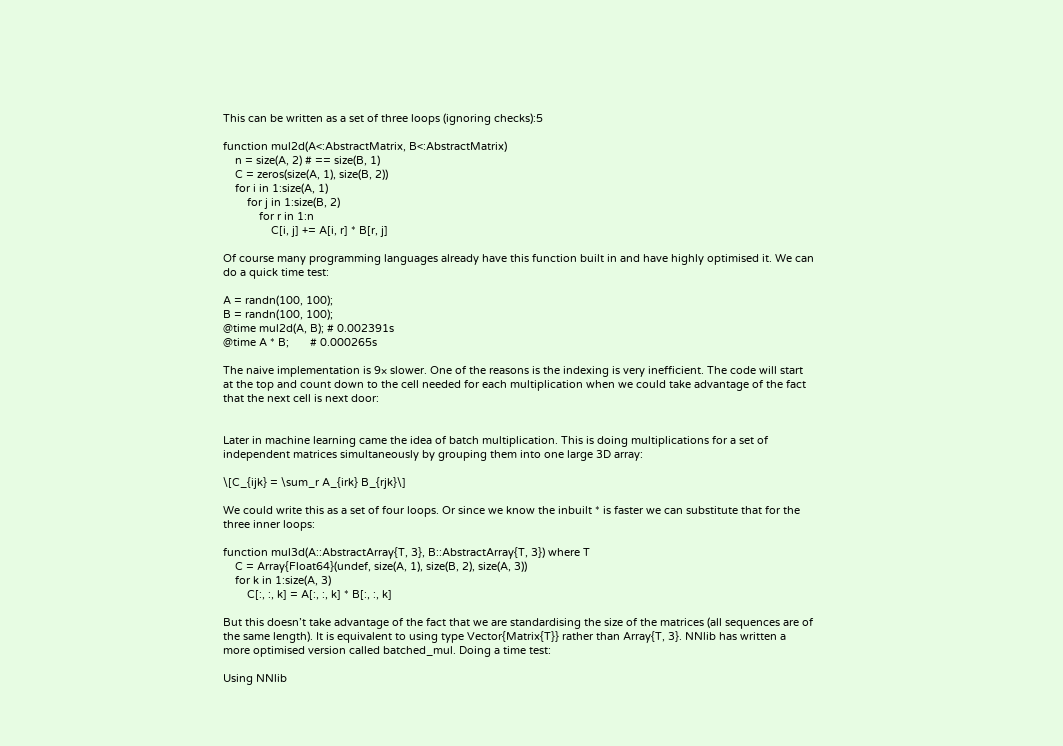This can be written as a set of three loops (ignoring checks):5

function mul2d(A<:AbstractMatrix, B<:AbstractMatrix)
    n = size(A, 2) # == size(B, 1)
    C = zeros(size(A, 1), size(B, 2))
    for i in 1:size(A, 1)
        for j in 1:size(B, 2)
            for r in 1:n
                C[i, j] += A[i, r] * B[r, j]

Of course many programming languages already have this function built in and have highly optimised it. We can do a quick time test:

A = randn(100, 100);
B = randn(100, 100);
@time mul2d(A, B); # 0.002391s
@time A * B;       # 0.000265s

The naive implementation is 9× slower. One of the reasons is the indexing is very inefficient. The code will start at the top and count down to the cell needed for each multiplication when we could take advantage of the fact that the next cell is next door:


Later in machine learning came the idea of batch multiplication. This is doing multiplications for a set of independent matrices simultaneously by grouping them into one large 3D array:

\[C_{ijk} = \sum_r A_{irk} B_{rjk}\]

We could write this as a set of four loops. Or since we know the inbuilt * is faster we can substitute that for the three inner loops:

function mul3d(A::AbstractArray{T, 3}, B::AbstractArray{T, 3}) where T
    C = Array{Float64}(undef, size(A, 1), size(B, 2), size(A, 3))
    for k in 1:size(A, 3)
        C[:, :, k] = A[:, :, k] * B[:, :, k]

But this doesn’t take advantage of the fact that we are standardising the size of the matrices (all sequences are of the same length). It is equivalent to using type Vector{Matrix{T}} rather than Array{T, 3}. NNlib has written a more optimised version called batched_mul. Doing a time test:

Using NNlib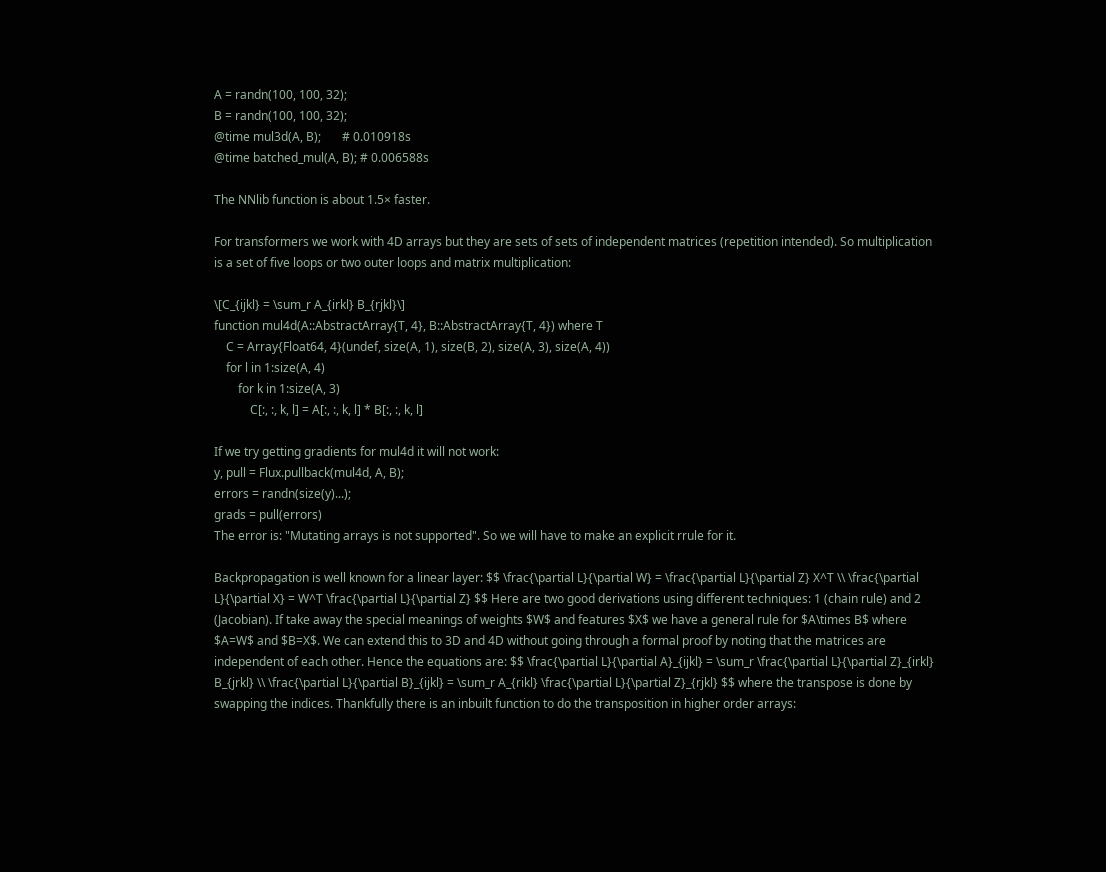A = randn(100, 100, 32);
B = randn(100, 100, 32);
@time mul3d(A, B);       # 0.010918s
@time batched_mul(A, B); # 0.006588s

The NNlib function is about 1.5× faster.

For transformers we work with 4D arrays but they are sets of sets of independent matrices (repetition intended). So multiplication is a set of five loops or two outer loops and matrix multiplication:

\[C_{ijkl} = \sum_r A_{irkl} B_{rjkl}\]
function mul4d(A::AbstractArray{T, 4}, B::AbstractArray{T, 4}) where T
    C = Array{Float64, 4}(undef, size(A, 1), size(B, 2), size(A, 3), size(A, 4))
    for l in 1:size(A, 4)
        for k in 1:size(A, 3)
            C[:, :, k, l] = A[:, :, k, l] * B[:, :, k, l]

If we try getting gradients for mul4d it will not work:
y, pull = Flux.pullback(mul4d, A, B);
errors = randn(size(y)...);
grads = pull(errors)
The error is: "Mutating arrays is not supported". So we will have to make an explicit rrule for it.

Backpropagation is well known for a linear layer: $$ \frac{\partial L}{\partial W} = \frac{\partial L}{\partial Z} X^T \\ \frac{\partial L}{\partial X} = W^T \frac{\partial L}{\partial Z} $$ Here are two good derivations using different techniques: 1 (chain rule) and 2 (Jacobian). If take away the special meanings of weights $W$ and features $X$ we have a general rule for $A\times B$ where $A=W$ and $B=X$. We can extend this to 3D and 4D without going through a formal proof by noting that the matrices are independent of each other. Hence the equations are: $$ \frac{\partial L}{\partial A}_{ijkl} = \sum_r \frac{\partial L}{\partial Z}_{irkl} B_{jrkl} \\ \frac{\partial L}{\partial B}_{ijkl} = \sum_r A_{rikl} \frac{\partial L}{\partial Z}_{rjkl} $$ where the transpose is done by swapping the indices. Thankfully there is an inbuilt function to do the transposition in higher order arrays: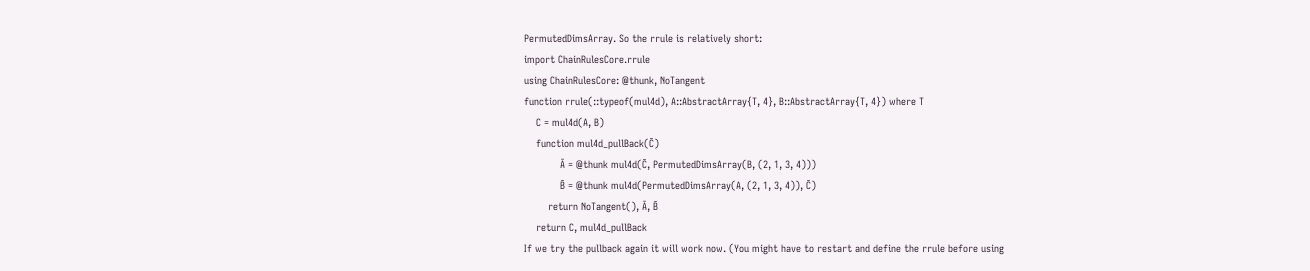PermutedDimsArray. So the rrule is relatively short:
import ChainRulesCore.rrule
using ChainRulesCore: @thunk, NoTangent
function rrule(::typeof(mul4d), A::AbstractArray{T, 4}, B::AbstractArray{T, 4}) where T
    C = mul4d(A, B)
    function mul4d_pullBack(C̄)
            Ā = @thunk mul4d(C̄, PermutedDimsArray(B, (2, 1, 3, 4)))
            B̄ = @thunk mul4d(PermutedDimsArray(A, (2, 1, 3, 4)), C̄)
        return NoTangent(), Ā, B̄
    return C, mul4d_pullBack
If we try the pullback again it will work now. (You might have to restart and define the rrule before using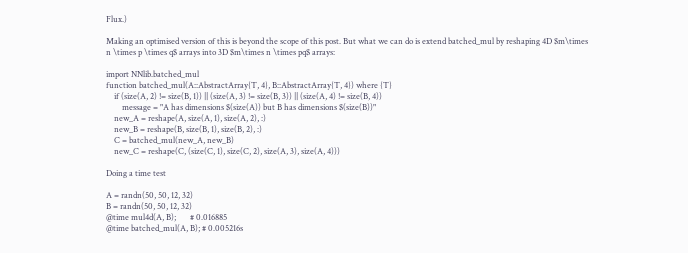Flux.)

Making an optimised version of this is beyond the scope of this post. But what we can do is extend batched_mul by reshaping 4D $m\times n \times p \times q$ arrays into 3D $m\times n \times pq$ arrays:

import NNlib.batched_mul
function batched_mul(A::AbstractArray{T, 4}, B::AbstractArray{T, 4}) where {T}
    if (size(A, 2) != size(B, 1)) || (size(A, 3) != size(B, 3)) || (size(A, 4) != size(B, 4))
        message = "A has dimensions $(size(A)) but B has dimensions $(size(B))"
    new_A = reshape(A, size(A, 1), size(A, 2), :)
    new_B = reshape(B, size(B, 1), size(B, 2), :)
    C = batched_mul(new_A, new_B)
    new_C = reshape(C, (size(C, 1), size(C, 2), size(A, 3), size(A, 4)))

Doing a time test

A = randn(50, 50, 12, 32)
B = randn(50, 50, 12, 32)
@time mul4d(A, B);       # 0.016885
@time batched_mul(A, B); # 0.005216s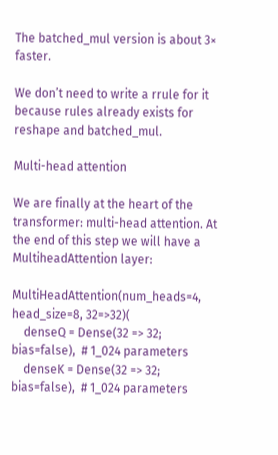The batched_mul version is about 3× faster.

We don’t need to write a rrule for it because rules already exists for reshape and batched_mul.

Multi-head attention

We are finally at the heart of the transformer: multi-head attention. At the end of this step we will have a MultiheadAttention layer:

MultiHeadAttention(num_heads=4, head_size=8, 32=>32)(
    denseQ = Dense(32 => 32; bias=false),  # 1_024 parameters
    denseK = Dense(32 => 32; bias=false),  # 1_024 parameters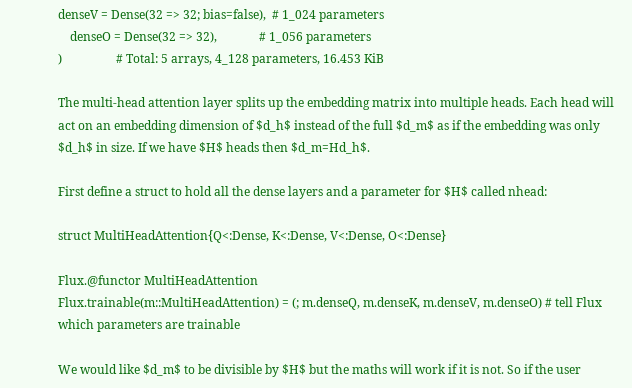denseV = Dense(32 => 32; bias=false),  # 1_024 parameters
    denseO = Dense(32 => 32),              # 1_056 parameters
)                  # Total: 5 arrays, 4_128 parameters, 16.453 KiB

The multi-head attention layer splits up the embedding matrix into multiple heads. Each head will act on an embedding dimension of $d_h$ instead of the full $d_m$ as if the embedding was only $d_h$ in size. If we have $H$ heads then $d_m=Hd_h$.

First define a struct to hold all the dense layers and a parameter for $H$ called nhead:

struct MultiHeadAttention{Q<:Dense, K<:Dense, V<:Dense, O<:Dense}

Flux.@functor MultiHeadAttention
Flux.trainable(m::MultiHeadAttention) = (; m.denseQ, m.denseK, m.denseV, m.denseO) # tell Flux which parameters are trainable

We would like $d_m$ to be divisible by $H$ but the maths will work if it is not. So if the user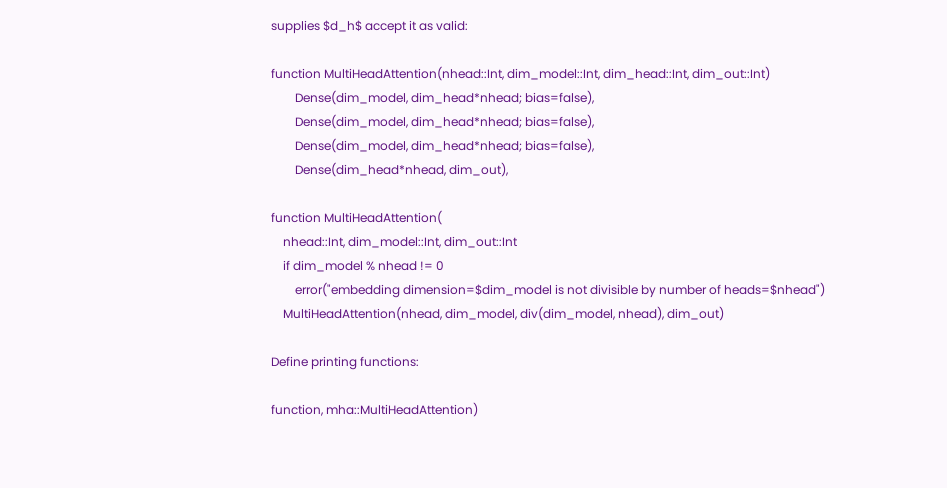supplies $d_h$ accept it as valid:

function MultiHeadAttention(nhead::Int, dim_model::Int, dim_head::Int, dim_out::Int)
        Dense(dim_model, dim_head*nhead; bias=false),
        Dense(dim_model, dim_head*nhead; bias=false),
        Dense(dim_model, dim_head*nhead; bias=false),
        Dense(dim_head*nhead, dim_out),

function MultiHeadAttention(
    nhead::Int, dim_model::Int, dim_out::Int
    if dim_model % nhead != 0
        error("embedding dimension=$dim_model is not divisible by number of heads=$nhead")
    MultiHeadAttention(nhead, dim_model, div(dim_model, nhead), dim_out)

Define printing functions:

function, mha::MultiHeadAttention)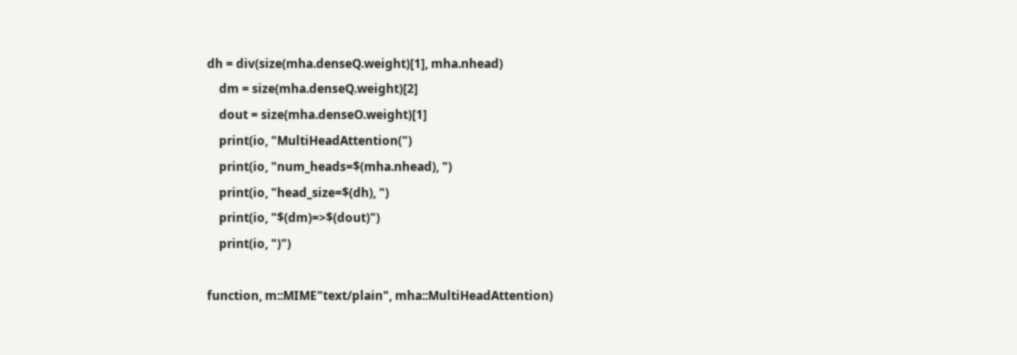dh = div(size(mha.denseQ.weight)[1], mha.nhead)
    dm = size(mha.denseQ.weight)[2]
    dout = size(mha.denseO.weight)[1]
    print(io, "MultiHeadAttention(")
    print(io, "num_heads=$(mha.nhead), ")
    print(io, "head_size=$(dh), ")
    print(io, "$(dm)=>$(dout)")
    print(io, ")")

function, m::MIME"text/plain", mha::MultiHeadAttention)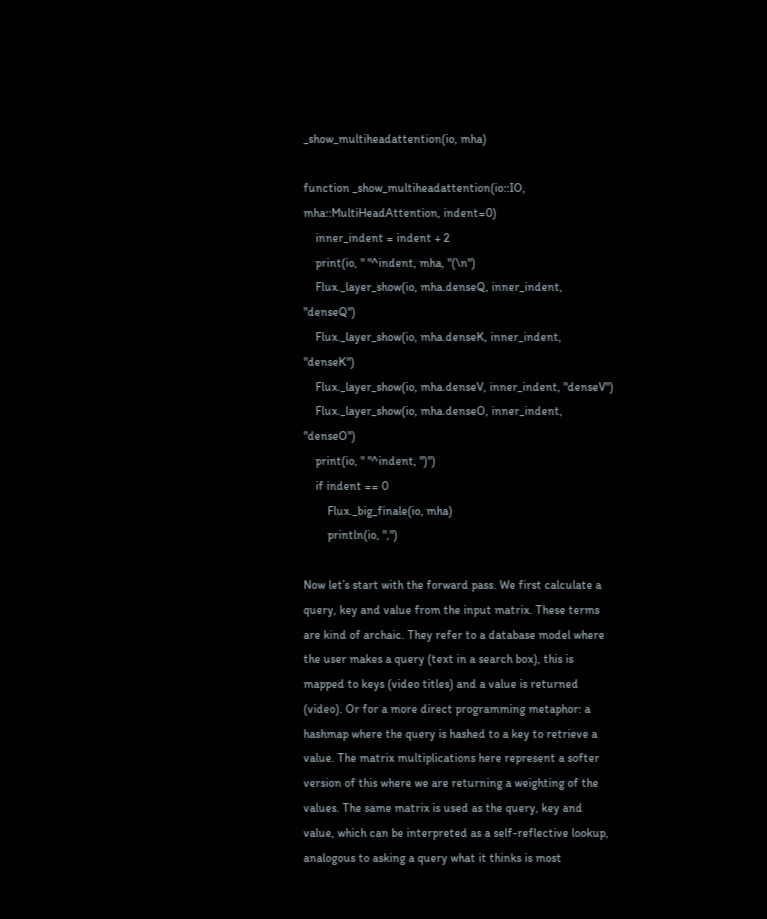_show_multiheadattention(io, mha)

function _show_multiheadattention(io::IO, mha::MultiHeadAttention, indent=0)
    inner_indent = indent + 2
    print(io, " "^indent, mha, "(\n")
    Flux._layer_show(io, mha.denseQ, inner_indent, "denseQ")
    Flux._layer_show(io, mha.denseK, inner_indent, "denseK")
    Flux._layer_show(io, mha.denseV, inner_indent, "denseV")
    Flux._layer_show(io, mha.denseO, inner_indent, "denseO")
    print(io, " "^indent, ")")
    if indent == 0
        Flux._big_finale(io, mha)
        println(io, ",")

Now let’s start with the forward pass. We first calculate a query, key and value from the input matrix. These terms are kind of archaic. They refer to a database model where the user makes a query (text in a search box), this is mapped to keys (video titles) and a value is returned (video). Or for a more direct programming metaphor: a hashmap where the query is hashed to a key to retrieve a value. The matrix multiplications here represent a softer version of this where we are returning a weighting of the values. The same matrix is used as the query, key and value, which can be interpreted as a self-reflective lookup, analogous to asking a query what it thinks is most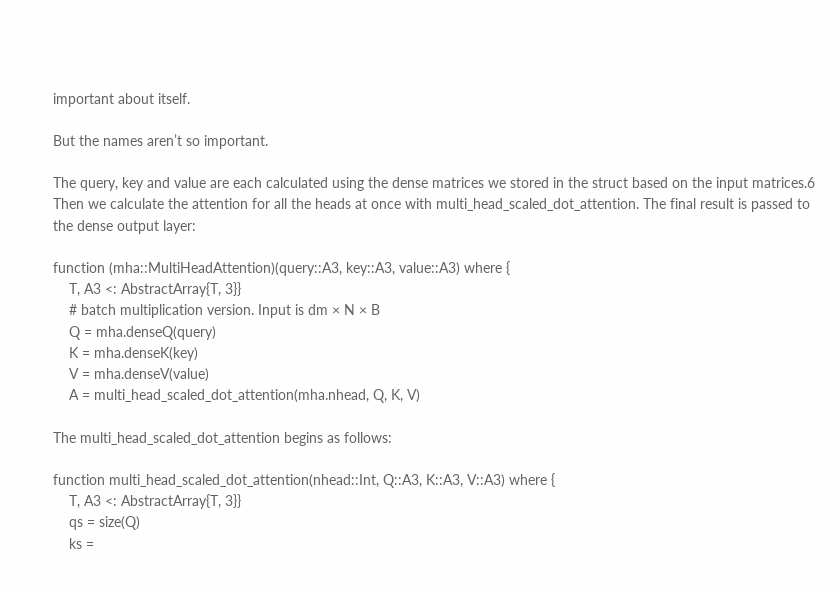important about itself.

But the names aren’t so important.

The query, key and value are each calculated using the dense matrices we stored in the struct based on the input matrices.6 Then we calculate the attention for all the heads at once with multi_head_scaled_dot_attention. The final result is passed to the dense output layer:

function (mha::MultiHeadAttention)(query::A3, key::A3, value::A3) where {
    T, A3 <: AbstractArray{T, 3}}
    # batch multiplication version. Input is dm × N × B
    Q = mha.denseQ(query)
    K = mha.denseK(key)
    V = mha.denseV(value)
    A = multi_head_scaled_dot_attention(mha.nhead, Q, K, V)

The multi_head_scaled_dot_attention begins as follows:

function multi_head_scaled_dot_attention(nhead::Int, Q::A3, K::A3, V::A3) where {
    T, A3 <: AbstractArray{T, 3}}
    qs = size(Q)
    ks =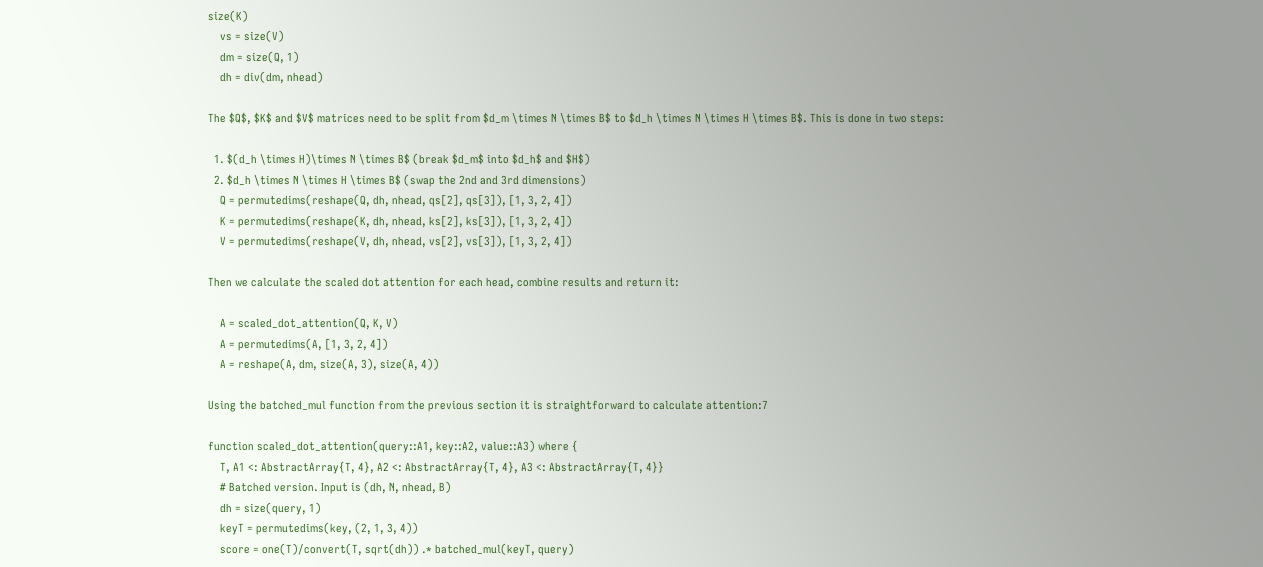size(K)
    vs = size(V)
    dm = size(Q, 1)
    dh = div(dm, nhead)

The $Q$, $K$ and $V$ matrices need to be split from $d_m \times N \times B$ to $d_h \times N \times H \times B$. This is done in two steps:

  1. $(d_h \times H)\times N \times B$ (break $d_m$ into $d_h$ and $H$)
  2. $d_h \times N \times H \times B$ (swap the 2nd and 3rd dimensions)
    Q = permutedims(reshape(Q, dh, nhead, qs[2], qs[3]), [1, 3, 2, 4])
    K = permutedims(reshape(K, dh, nhead, ks[2], ks[3]), [1, 3, 2, 4])
    V = permutedims(reshape(V, dh, nhead, vs[2], vs[3]), [1, 3, 2, 4])

Then we calculate the scaled dot attention for each head, combine results and return it:

    A = scaled_dot_attention(Q, K, V)
    A = permutedims(A, [1, 3, 2, 4])
    A = reshape(A, dm, size(A, 3), size(A, 4))

Using the batched_mul function from the previous section it is straightforward to calculate attention:7

function scaled_dot_attention(query::A1, key::A2, value::A3) where {
    T, A1 <: AbstractArray{T, 4}, A2 <: AbstractArray{T, 4}, A3 <: AbstractArray{T, 4}}
    # Batched version. Input is (dh, N, nhead, B)
    dh = size(query, 1)
    keyT = permutedims(key, (2, 1, 3, 4))
    score = one(T)/convert(T, sqrt(dh)) .* batched_mul(keyT, query)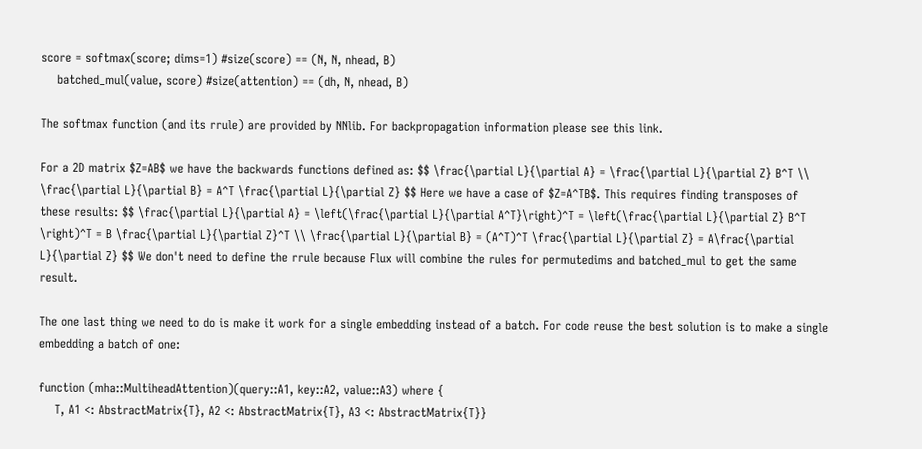score = softmax(score; dims=1) #size(score) == (N, N, nhead, B)
    batched_mul(value, score) #size(attention) == (dh, N, nhead, B)

The softmax function (and its rrule) are provided by NNlib. For backpropagation information please see this link.

For a 2D matrix $Z=AB$ we have the backwards functions defined as: $$ \frac{\partial L}{\partial A} = \frac{\partial L}{\partial Z} B^T \\ \frac{\partial L}{\partial B} = A^T \frac{\partial L}{\partial Z} $$ Here we have a case of $Z=A^TB$. This requires finding transposes of these results: $$ \frac{\partial L}{\partial A} = \left(\frac{\partial L}{\partial A^T}\right)^T = \left(\frac{\partial L}{\partial Z} B^T \right)^T = B \frac{\partial L}{\partial Z}^T \\ \frac{\partial L}{\partial B} = (A^T)^T \frac{\partial L}{\partial Z} = A\frac{\partial L}{\partial Z} $$ We don't need to define the rrule because Flux will combine the rules for permutedims and batched_mul to get the same result.

The one last thing we need to do is make it work for a single embedding instead of a batch. For code reuse the best solution is to make a single embedding a batch of one:

function (mha::MultiheadAttention)(query::A1, key::A2, value::A3) where {
    T, A1 <: AbstractMatrix{T}, A2 <: AbstractMatrix{T}, A3 <: AbstractMatrix{T}}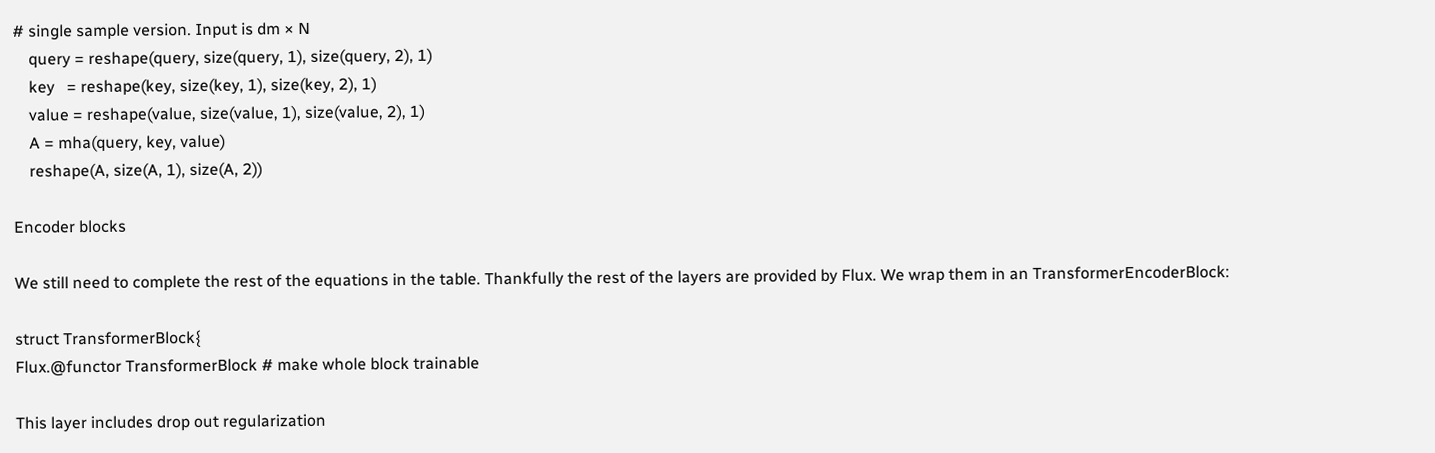# single sample version. Input is dm × N
    query = reshape(query, size(query, 1), size(query, 2), 1)
    key   = reshape(key, size(key, 1), size(key, 2), 1)
    value = reshape(value, size(value, 1), size(value, 2), 1)
    A = mha(query, key, value)
    reshape(A, size(A, 1), size(A, 2))

Encoder blocks

We still need to complete the rest of the equations in the table. Thankfully the rest of the layers are provided by Flux. We wrap them in an TransformerEncoderBlock:

struct TransformerBlock{
Flux.@functor TransformerBlock # make whole block trainable

This layer includes drop out regularization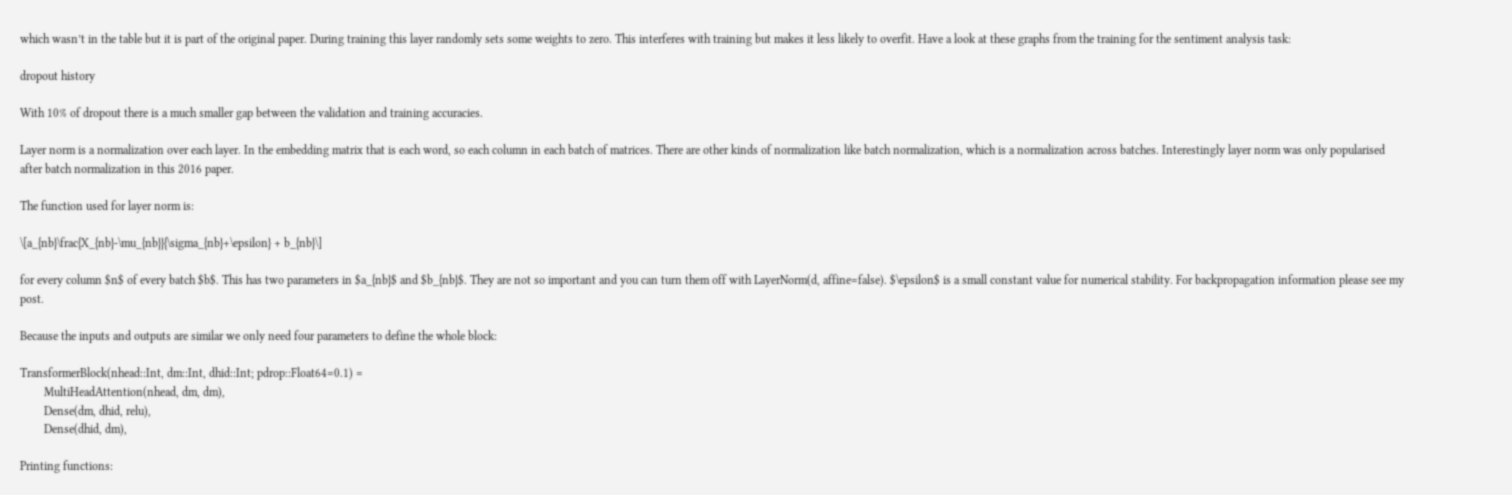which wasn’t in the table but it is part of the original paper. During training this layer randomly sets some weights to zero. This interferes with training but makes it less likely to overfit. Have a look at these graphs from the training for the sentiment analysis task:

dropout history

With 10% of dropout there is a much smaller gap between the validation and training accuracies.

Layer norm is a normalization over each layer. In the embedding matrix that is each word, so each column in each batch of matrices. There are other kinds of normalization like batch normalization, which is a normalization across batches. Interestingly layer norm was only popularised after batch normalization in this 2016 paper.

The function used for layer norm is:

\[a_{nb}\frac{X_{nb}-\mu_{nb}}{\sigma_{nb}+\epsilon} + b_{nb}\]

for every column $n$ of every batch $b$. This has two parameters in $a_{nb}$ and $b_{nb}$. They are not so important and you can turn them off with LayerNorm(d, affine=false). $\epsilon$ is a small constant value for numerical stability. For backpropagation information please see my post.

Because the inputs and outputs are similar we only need four parameters to define the whole block:

TransformerBlock(nhead::Int, dm::Int, dhid::Int; pdrop::Float64=0.1) =
        MultiHeadAttention(nhead, dm, dm),
        Dense(dm, dhid, relu),
        Dense(dhid, dm),

Printing functions: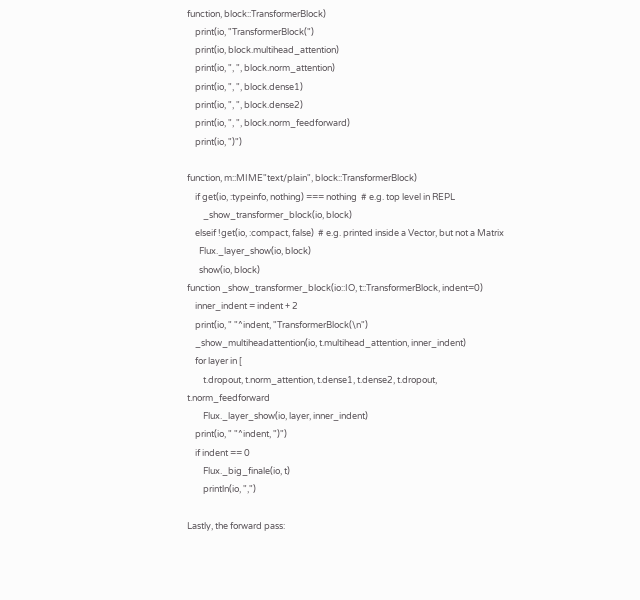function, block::TransformerBlock)
    print(io, "TransformerBlock(")
    print(io, block.multihead_attention)
    print(io, ", ", block.norm_attention)
    print(io, ", ", block.dense1)
    print(io, ", ", block.dense2)
    print(io, ", ", block.norm_feedforward)
    print(io, ")")

function, m::MIME"text/plain", block::TransformerBlock)
    if get(io, :typeinfo, nothing) === nothing  # e.g. top level in REPL
        _show_transformer_block(io, block)
    elseif !get(io, :compact, false)  # e.g. printed inside a Vector, but not a Matrix
      Flux._layer_show(io, block)
      show(io, block)
function _show_transformer_block(io::IO, t::TransformerBlock, indent=0)
    inner_indent = indent + 2
    print(io, " "^indent, "TransformerBlock(\n")
    _show_multiheadattention(io, t.multihead_attention, inner_indent)
    for layer in [
        t.dropout, t.norm_attention, t.dense1, t.dense2, t.dropout, t.norm_feedforward
        Flux._layer_show(io, layer, inner_indent)
    print(io, " "^indent, ")")
    if indent == 0
        Flux._big_finale(io, t)
        println(io, ",")

Lastly, the forward pass: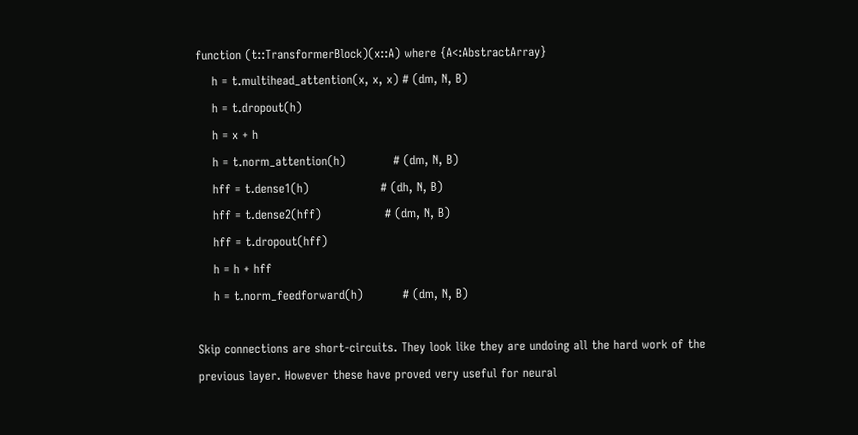function (t::TransformerBlock)(x::A) where {A<:AbstractArray}
    h = t.multihead_attention(x, x, x) # (dm, N, B)
    h = t.dropout(h)
    h = x + h
    h = t.norm_attention(h)            # (dm, N, B)
    hff = t.dense1(h)                  # (dh, N, B)
    hff = t.dense2(hff)                # (dm, N, B)
    hff = t.dropout(hff)
    h = h + hff
    h = t.norm_feedforward(h)          # (dm, N, B)

Skip connections are short-circuits. They look like they are undoing all the hard work of the previous layer. However these have proved very useful for neural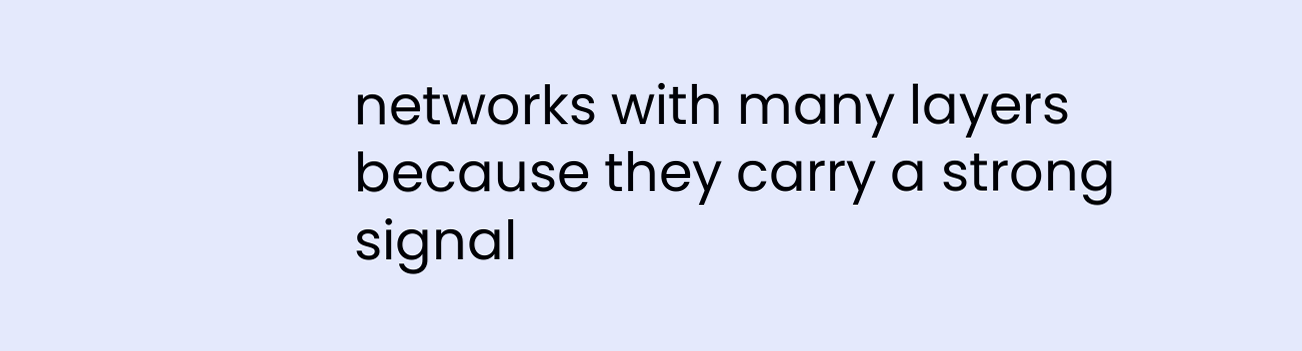networks with many layers because they carry a strong signal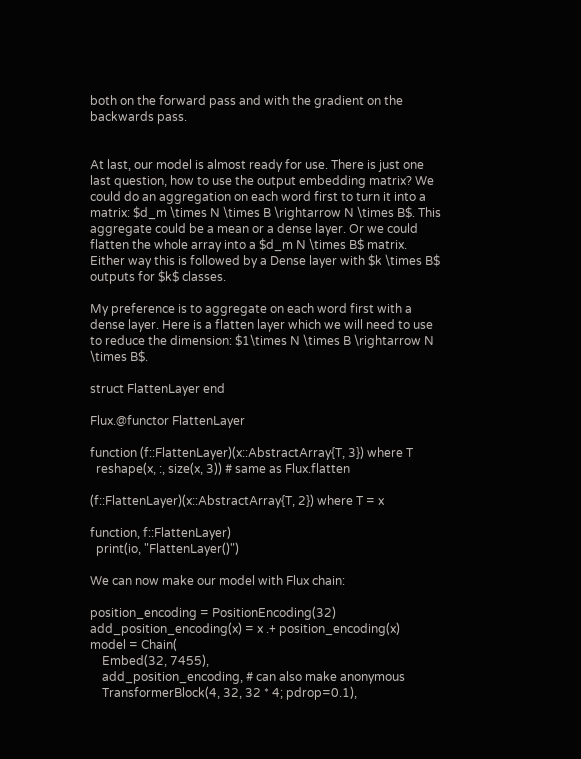both on the forward pass and with the gradient on the backwards pass.


At last, our model is almost ready for use. There is just one last question, how to use the output embedding matrix? We could do an aggregation on each word first to turn it into a matrix: $d_m \times N \times B \rightarrow N \times B$. This aggregate could be a mean or a dense layer. Or we could flatten the whole array into a $d_m N \times B$ matrix. Either way this is followed by a Dense layer with $k \times B$ outputs for $k$ classes.

My preference is to aggregate on each word first with a dense layer. Here is a flatten layer which we will need to use to reduce the dimension: $1\times N \times B \rightarrow N \times B$.

struct FlattenLayer end

Flux.@functor FlattenLayer

function (f::FlattenLayer)(x::AbstractArray{T, 3}) where T
  reshape(x, :, size(x, 3)) # same as Flux.flatten

(f::FlattenLayer)(x::AbstractArray{T, 2}) where T = x

function, f::FlattenLayer)
  print(io, "FlattenLayer()")

We can now make our model with Flux chain:

position_encoding = PositionEncoding(32)
add_position_encoding(x) = x .+ position_encoding(x)
model = Chain(
    Embed(32, 7455),
    add_position_encoding, # can also make anonymous
    TransformerBlock(4, 32, 32 * 4; pdrop=0.1),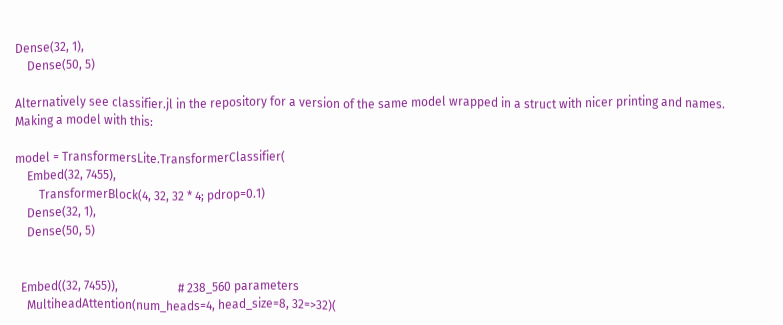Dense(32, 1),
    Dense(50, 5)

Alternatively see classifier.jl in the repository for a version of the same model wrapped in a struct with nicer printing and names. Making a model with this:

model = TransformersLite.TransformerClassifier(
    Embed(32, 7455),
        TransformerBlock(4, 32, 32 * 4; pdrop=0.1)
    Dense(32, 1),
    Dense(50, 5)


  Embed((32, 7455)),                    # 238_560 parameters
    MultiheadAttention(num_heads=4, head_size=8, 32=>32)(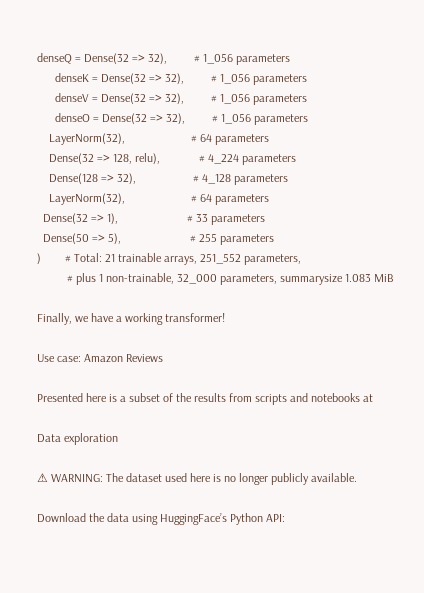denseQ = Dense(32 => 32),         # 1_056 parameters
      denseK = Dense(32 => 32),         # 1_056 parameters
      denseV = Dense(32 => 32),         # 1_056 parameters
      denseO = Dense(32 => 32),         # 1_056 parameters
    LayerNorm(32),                      # 64 parameters
    Dense(32 => 128, relu),             # 4_224 parameters
    Dense(128 => 32),                   # 4_128 parameters
    LayerNorm(32),                      # 64 parameters
  Dense(32 => 1),                       # 33 parameters
  Dense(50 => 5),                       # 255 parameters
)        # Total: 21 trainable arrays, 251_552 parameters,
          # plus 1 non-trainable, 32_000 parameters, summarysize 1.083 MiB

Finally, we have a working transformer!

Use case: Amazon Reviews

Presented here is a subset of the results from scripts and notebooks at

Data exploration

⚠ WARNING: The dataset used here is no longer publicly available.

Download the data using HuggingFace’s Python API: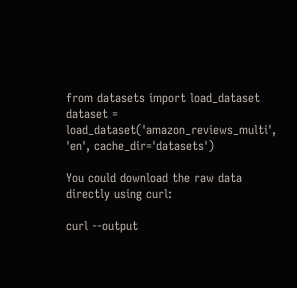from datasets import load_dataset
dataset = load_dataset('amazon_reviews_multi', 'en', cache_dir='datasets')

You could download the raw data directly using curl:

curl --output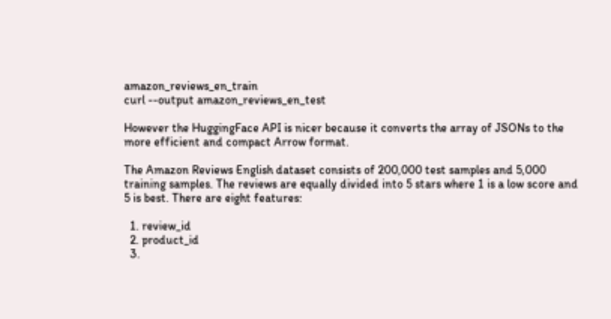amazon_reviews_en_train
curl --output amazon_reviews_en_test

However the HuggingFace API is nicer because it converts the array of JSONs to the more efficient and compact Arrow format.

The Amazon Reviews English dataset consists of 200,000 test samples and 5,000 training samples. The reviews are equally divided into 5 stars where 1 is a low score and 5 is best. There are eight features:

  1. review_id
  2. product_id
  3.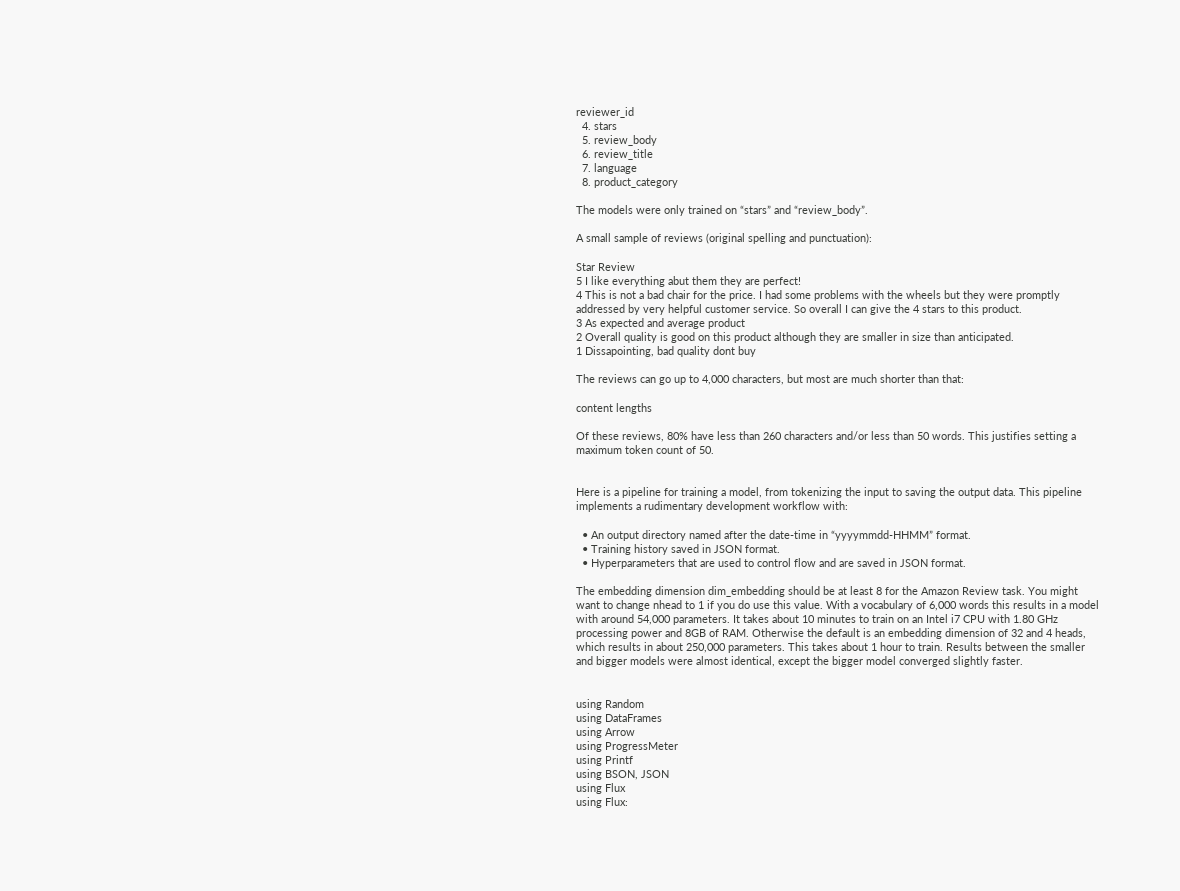reviewer_id
  4. stars
  5. review_body
  6. review_title
  7. language
  8. product_category

The models were only trained on “stars” and “review_body”.

A small sample of reviews (original spelling and punctuation):

Star Review
5 I like everything abut them they are perfect!
4 This is not a bad chair for the price. I had some problems with the wheels but they were promptly addressed by very helpful customer service. So overall I can give the 4 stars to this product.
3 As expected and average product
2 Overall quality is good on this product although they are smaller in size than anticipated.
1 Dissapointing, bad quality dont buy

The reviews can go up to 4,000 characters, but most are much shorter than that:

content lengths

Of these reviews, 80% have less than 260 characters and/or less than 50 words. This justifies setting a maximum token count of 50.


Here is a pipeline for training a model, from tokenizing the input to saving the output data. This pipeline implements a rudimentary development workflow with:

  • An output directory named after the date-time in “yyyymmdd-HHMM” format.
  • Training history saved in JSON format.
  • Hyperparameters that are used to control flow and are saved in JSON format.

The embedding dimension dim_embedding should be at least 8 for the Amazon Review task. You might want to change nhead to 1 if you do use this value. With a vocabulary of 6,000 words this results in a model with around 54,000 parameters. It takes about 10 minutes to train on an Intel i7 CPU with 1.80 GHz processing power and 8GB of RAM. Otherwise the default is an embedding dimension of 32 and 4 heads, which results in about 250,000 parameters. This takes about 1 hour to train. Results between the smaller and bigger models were almost identical, except the bigger model converged slightly faster.


using Random
using DataFrames
using Arrow
using ProgressMeter
using Printf
using BSON, JSON
using Flux
using Flux: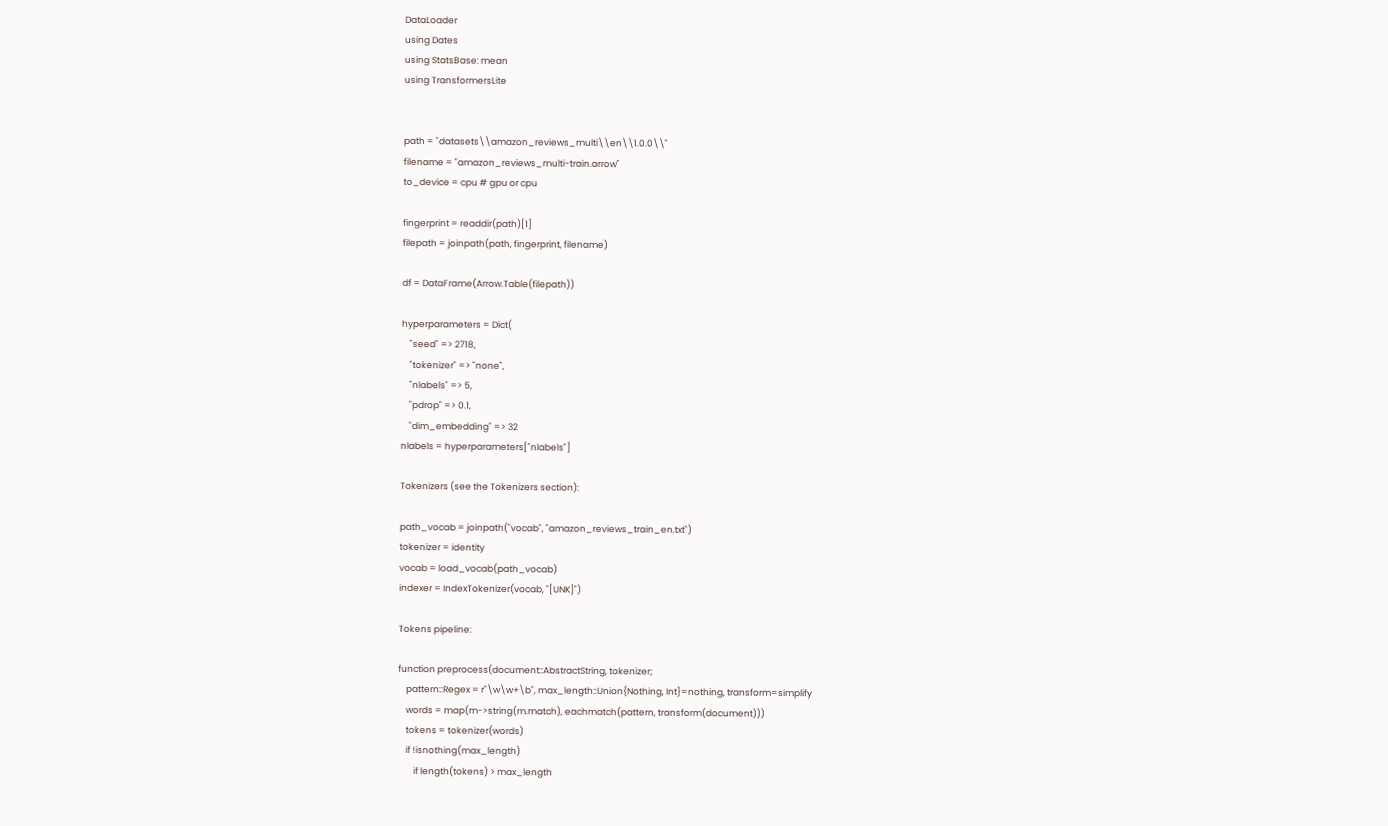DataLoader
using Dates
using StatsBase: mean
using TransformersLite


path = "datasets\\amazon_reviews_multi\\en\\1.0.0\\"
filename = "amazon_reviews_multi-train.arrow"
to_device = cpu # gpu or cpu

fingerprint = readdir(path)[1]
filepath = joinpath(path, fingerprint, filename)

df = DataFrame(Arrow.Table(filepath))

hyperparameters = Dict(
    "seed" => 2718,
    "tokenizer" => "none",
    "nlabels" => 5,
    "pdrop" => 0.1,
    "dim_embedding" => 32
nlabels = hyperparameters["nlabels"]

Tokenizers (see the Tokenizers section):

path_vocab = joinpath("vocab", "amazon_reviews_train_en.txt")
tokenizer = identity
vocab = load_vocab(path_vocab)
indexer = IndexTokenizer(vocab, "[UNK]")

Tokens pipeline:

function preprocess(document::AbstractString, tokenizer;
    pattern::Regex = r"\w\w+\b", max_length::Union{Nothing, Int}=nothing, transform=simplify
    words = map(m->string(m.match), eachmatch(pattern, transform(document)))
    tokens = tokenizer(words)
    if !isnothing(max_length)
        if length(tokens) > max_length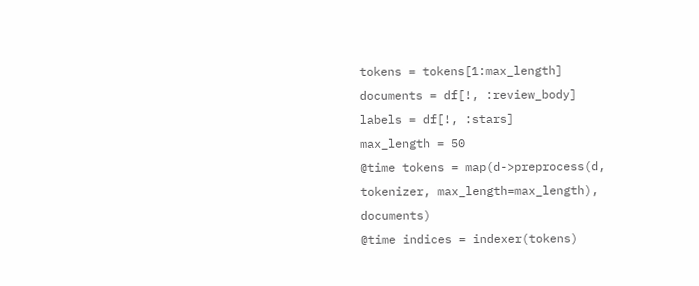tokens = tokens[1:max_length]
documents = df[!, :review_body]
labels = df[!, :stars]
max_length = 50
@time tokens = map(d->preprocess(d, tokenizer, max_length=max_length), documents)
@time indices = indexer(tokens)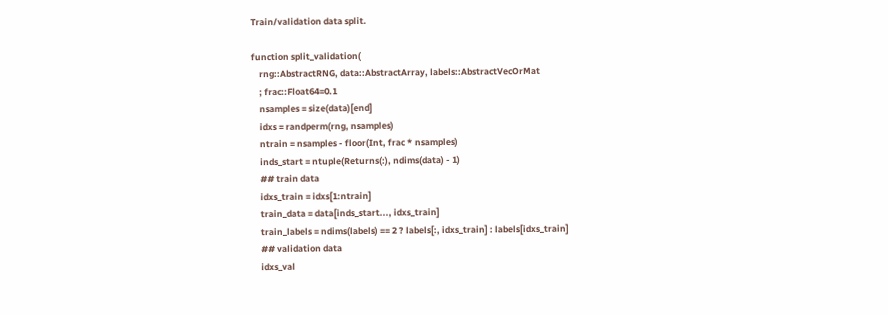Train/validation data split.

function split_validation(
    rng::AbstractRNG, data::AbstractArray, labels::AbstractVecOrMat
    ; frac::Float64=0.1
    nsamples = size(data)[end]
    idxs = randperm(rng, nsamples)
    ntrain = nsamples - floor(Int, frac * nsamples)
    inds_start = ntuple(Returns(:), ndims(data) - 1)
    ## train data
    idxs_train = idxs[1:ntrain]
    train_data = data[inds_start..., idxs_train]
    train_labels = ndims(labels) == 2 ? labels[:, idxs_train] : labels[idxs_train]
    ## validation data
    idxs_val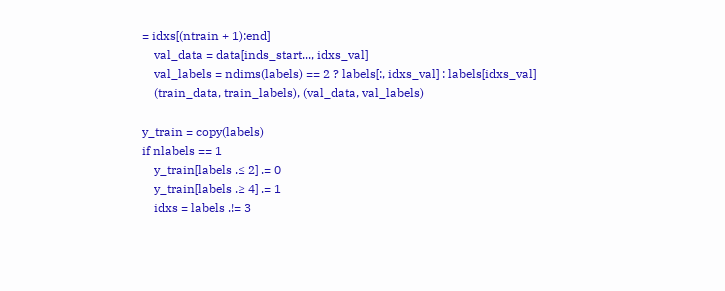= idxs[(ntrain + 1):end]
    val_data = data[inds_start..., idxs_val]
    val_labels = ndims(labels) == 2 ? labels[:, idxs_val] : labels[idxs_val]
    (train_data, train_labels), (val_data, val_labels)

y_train = copy(labels)
if nlabels == 1
    y_train[labels .≤ 2] .= 0
    y_train[labels .≥ 4] .= 1
    idxs = labels .!= 3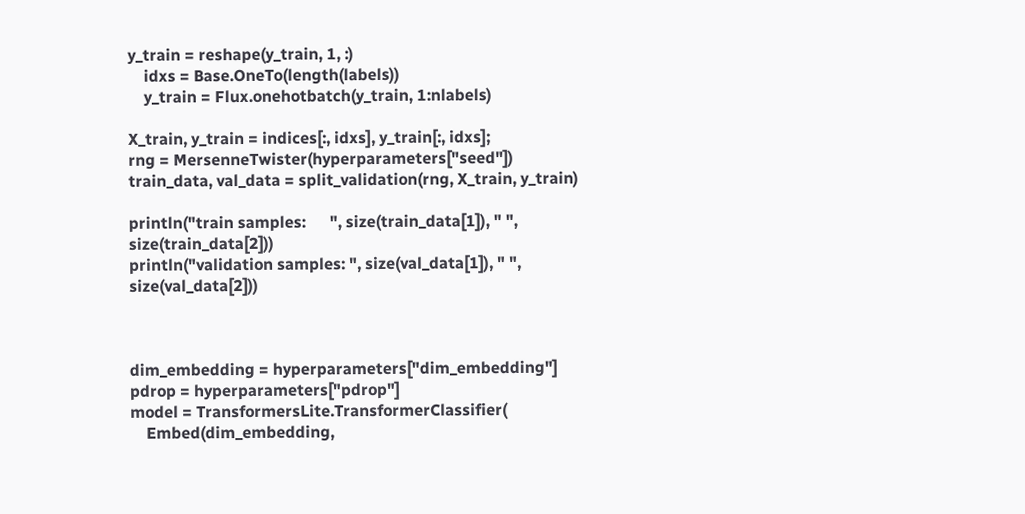y_train = reshape(y_train, 1, :)
    idxs = Base.OneTo(length(labels))
    y_train = Flux.onehotbatch(y_train, 1:nlabels)

X_train, y_train = indices[:, idxs], y_train[:, idxs];
rng = MersenneTwister(hyperparameters["seed"])
train_data, val_data = split_validation(rng, X_train, y_train)

println("train samples:      ", size(train_data[1]), " ", size(train_data[2]))
println("validation samples: ", size(val_data[1]), " ", size(val_data[2]))



dim_embedding = hyperparameters["dim_embedding"]
pdrop = hyperparameters["pdrop"]
model = TransformersLite.TransformerClassifier(
    Embed(dim_embedding,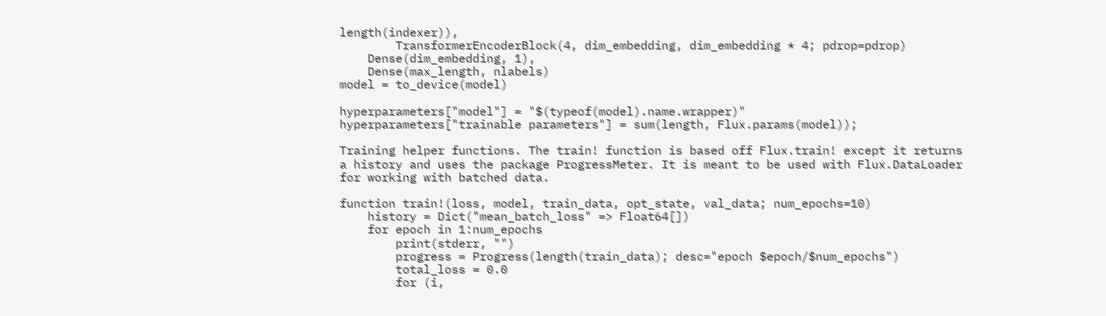length(indexer)),
        TransformerEncoderBlock(4, dim_embedding, dim_embedding * 4; pdrop=pdrop)
    Dense(dim_embedding, 1),
    Dense(max_length, nlabels)
model = to_device(model)

hyperparameters["model"] = "$(typeof(model).name.wrapper)"
hyperparameters["trainable parameters"] = sum(length, Flux.params(model));

Training helper functions. The train! function is based off Flux.train! except it returns a history and uses the package ProgressMeter. It is meant to be used with Flux.DataLoader for working with batched data.

function train!(loss, model, train_data, opt_state, val_data; num_epochs=10)
    history = Dict("mean_batch_loss" => Float64[])
    for epoch in 1:num_epochs
        print(stderr, "")
        progress = Progress(length(train_data); desc="epoch $epoch/$num_epochs")
        total_loss = 0.0
        for (i,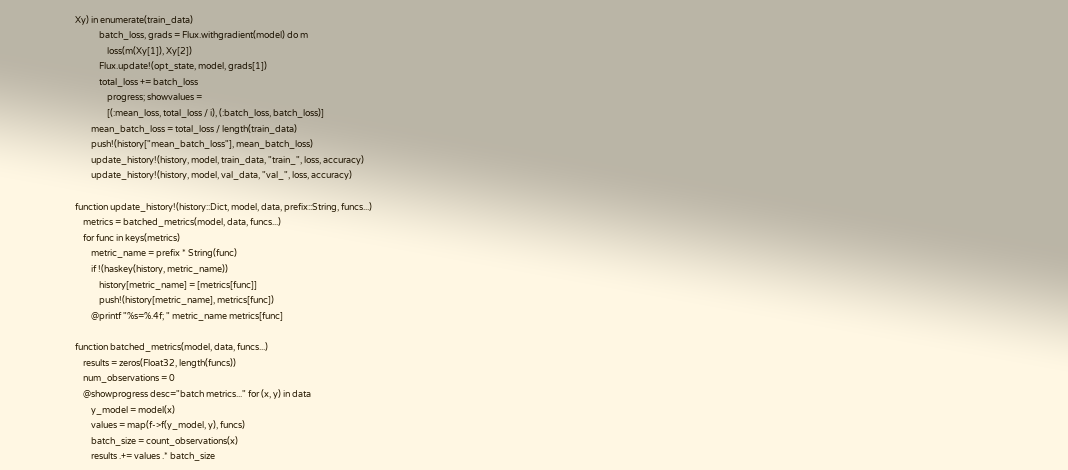Xy) in enumerate(train_data)
            batch_loss, grads = Flux.withgradient(model) do m
                loss(m(Xy[1]), Xy[2])
            Flux.update!(opt_state, model, grads[1])
            total_loss += batch_loss
                progress; showvalues =
                [(:mean_loss, total_loss / i), (:batch_loss, batch_loss)]
        mean_batch_loss = total_loss / length(train_data)
        push!(history["mean_batch_loss"], mean_batch_loss)
        update_history!(history, model, train_data, "train_", loss, accuracy)
        update_history!(history, model, val_data, "val_", loss, accuracy)

function update_history!(history::Dict, model, data, prefix::String, funcs...)
    metrics = batched_metrics(model, data, funcs...)
    for func in keys(metrics)
        metric_name = prefix * String(func)
        if !(haskey(history, metric_name))
            history[metric_name] = [metrics[func]]
            push!(history[metric_name], metrics[func])
        @printf "%s=%.4f; " metric_name metrics[func]

function batched_metrics(model, data, funcs...)
    results = zeros(Float32, length(funcs))
    num_observations = 0
    @showprogress desc="batch metrics..." for (x, y) in data
        y_model = model(x)
        values = map(f->f(y_model, y), funcs)
        batch_size = count_observations(x)
        results .+= values .* batch_size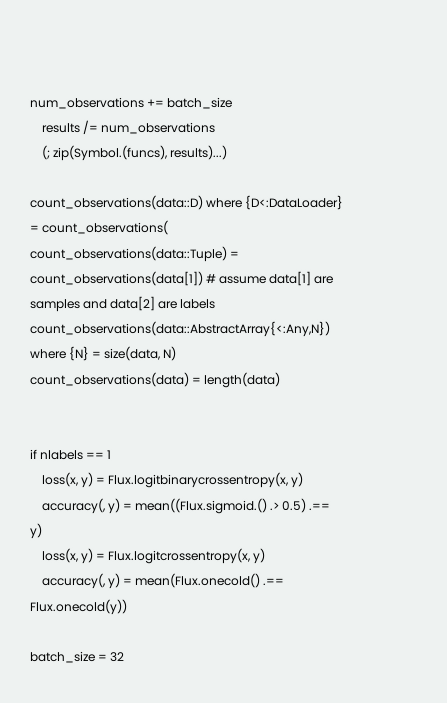num_observations += batch_size
    results /= num_observations
    (; zip(Symbol.(funcs), results)...)

count_observations(data::D) where {D<:DataLoader} = count_observations(
count_observations(data::Tuple) = count_observations(data[1]) # assume data[1] are samples and data[2] are labels
count_observations(data::AbstractArray{<:Any,N}) where {N} = size(data, N)
count_observations(data) = length(data)


if nlabels == 1
    loss(x, y) = Flux.logitbinarycrossentropy(x, y)
    accuracy(, y) = mean((Flux.sigmoid.() .> 0.5) .== y)
    loss(x, y) = Flux.logitcrossentropy(x, y)
    accuracy(, y) = mean(Flux.onecold() .== Flux.onecold(y))

batch_size = 32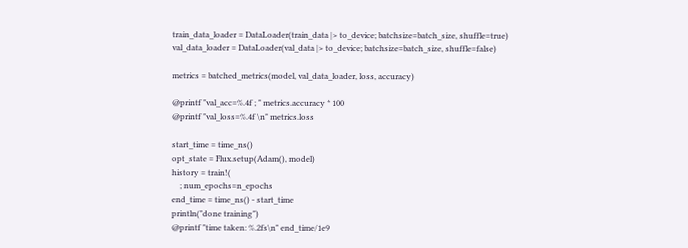train_data_loader = DataLoader(train_data |> to_device; batchsize=batch_size, shuffle=true)
val_data_loader = DataLoader(val_data |> to_device; batchsize=batch_size, shuffle=false)

metrics = batched_metrics(model, val_data_loader, loss, accuracy)

@printf "val_acc=%.4f ; " metrics.accuracy * 100
@printf "val_loss=%.4f \n" metrics.loss

start_time = time_ns()
opt_state = Flux.setup(Adam(), model)
history = train!(
    ; num_epochs=n_epochs
end_time = time_ns() - start_time
println("done training")
@printf "time taken: %.2fs\n" end_time/1e9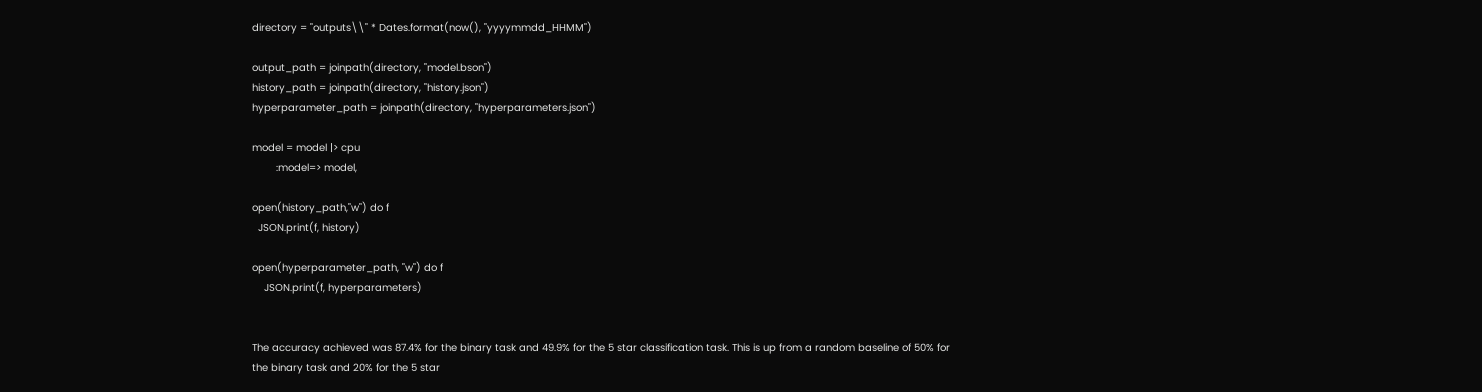directory = "outputs\\" * Dates.format(now(), "yyyymmdd_HHMM")

output_path = joinpath(directory, "model.bson")
history_path = joinpath(directory, "history.json")
hyperparameter_path = joinpath(directory, "hyperparameters.json")

model = model |> cpu
        :model=> model,

open(history_path,"w") do f
  JSON.print(f, history)

open(hyperparameter_path, "w") do f
    JSON.print(f, hyperparameters)


The accuracy achieved was 87.4% for the binary task and 49.9% for the 5 star classification task. This is up from a random baseline of 50% for the binary task and 20% for the 5 star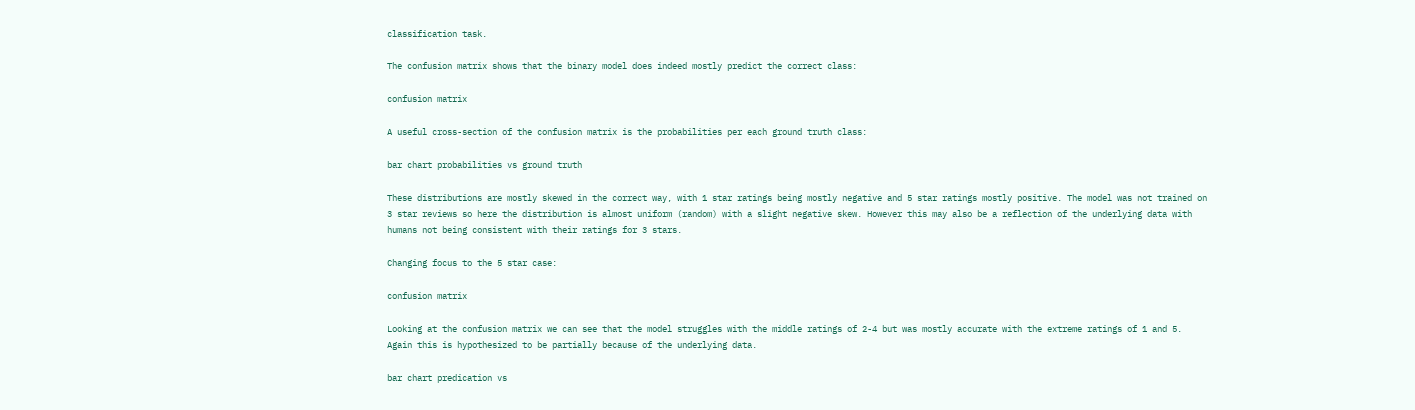classification task.

The confusion matrix shows that the binary model does indeed mostly predict the correct class:

confusion matrix

A useful cross-section of the confusion matrix is the probabilities per each ground truth class:

bar chart probabilities vs ground truth

These distributions are mostly skewed in the correct way, with 1 star ratings being mostly negative and 5 star ratings mostly positive. The model was not trained on 3 star reviews so here the distribution is almost uniform (random) with a slight negative skew. However this may also be a reflection of the underlying data with humans not being consistent with their ratings for 3 stars.

Changing focus to the 5 star case:

confusion matrix

Looking at the confusion matrix we can see that the model struggles with the middle ratings of 2-4 but was mostly accurate with the extreme ratings of 1 and 5. Again this is hypothesized to be partially because of the underlying data.

bar chart predication vs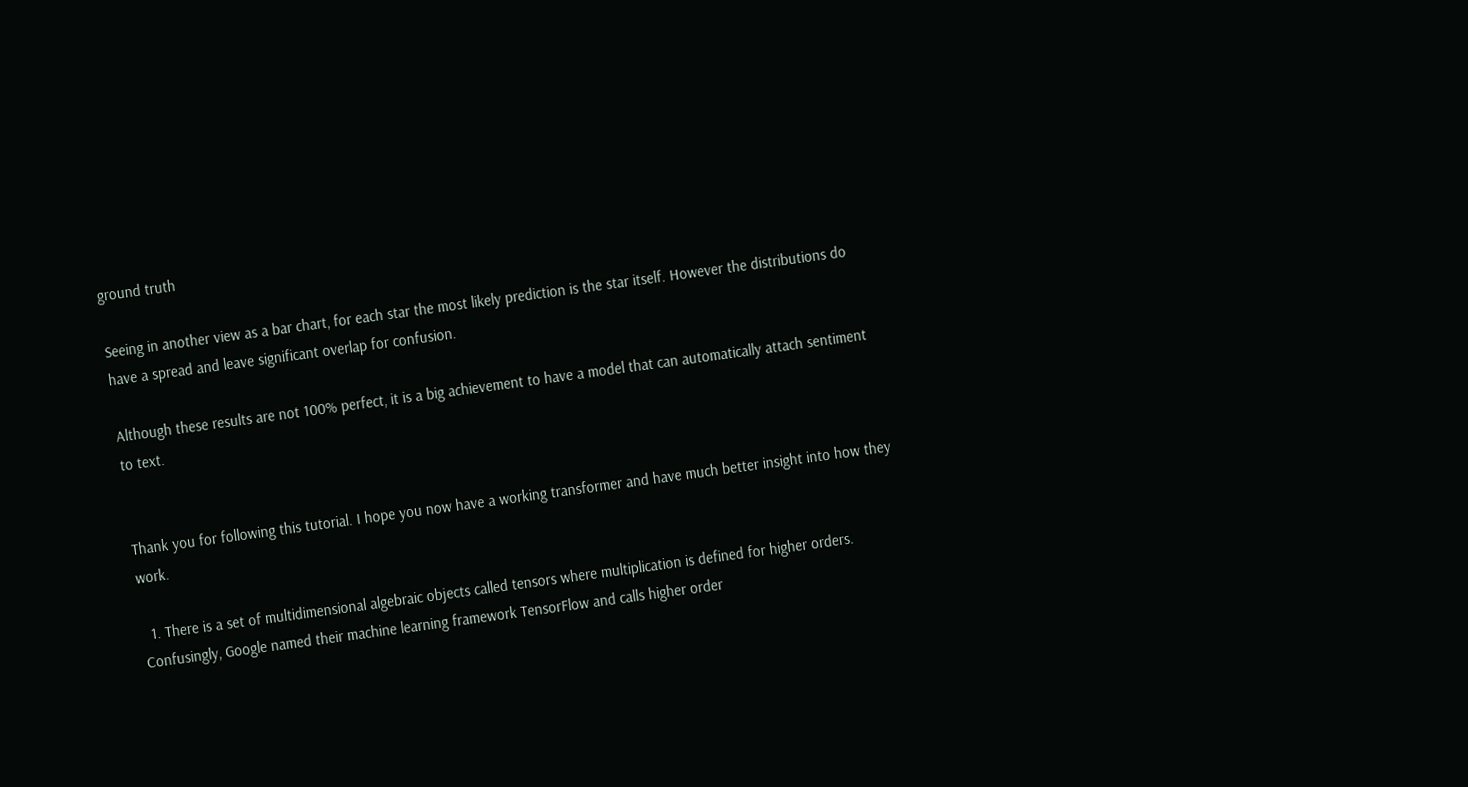ground truth

Seeing in another view as a bar chart, for each star the most likely prediction is the star itself. However the distributions do have a spread and leave significant overlap for confusion.

Although these results are not 100% perfect, it is a big achievement to have a model that can automatically attach sentiment to text.


Thank you for following this tutorial. I hope you now have a working transformer and have much better insight into how they work.

  1. There is a set of multidimensional algebraic objects called tensors where multiplication is defined for higher orders. Confusingly, Google named their machine learning framework TensorFlow and calls higher order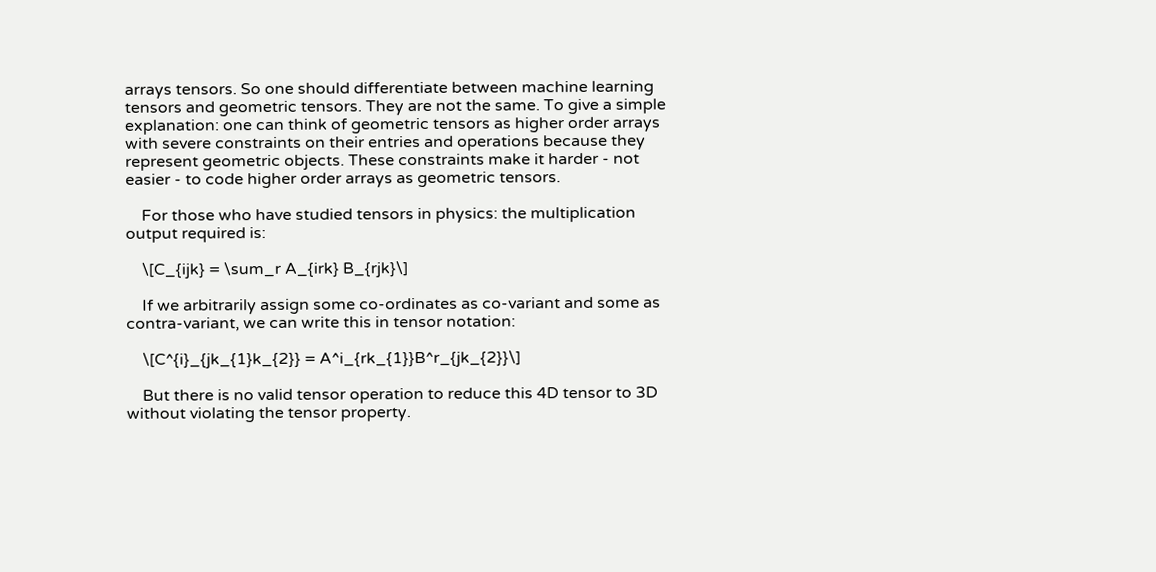arrays tensors. So one should differentiate between machine learning tensors and geometric tensors. They are not the same. To give a simple explanation: one can think of geometric tensors as higher order arrays with severe constraints on their entries and operations because they represent geometric objects. These constraints make it harder - not easier - to code higher order arrays as geometric tensors.

    For those who have studied tensors in physics: the multiplication output required is:

    \[C_{ijk} = \sum_r A_{irk} B_{rjk}\]

    If we arbitrarily assign some co-ordinates as co-variant and some as contra-variant, we can write this in tensor notation:

    \[C^{i}_{jk_{1}k_{2}} = A^i_{rk_{1}}B^r_{jk_{2}}\]

    But there is no valid tensor operation to reduce this 4D tensor to 3D without violating the tensor property.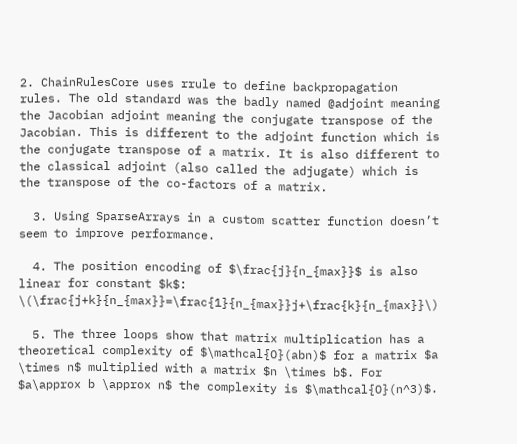2. ChainRulesCore uses rrule to define backpropagation rules. The old standard was the badly named @adjoint meaning the Jacobian adjoint meaning the conjugate transpose of the Jacobian. This is different to the adjoint function which is the conjugate transpose of a matrix. It is also different to the classical adjoint (also called the adjugate) which is the transpose of the co-factors of a matrix.

  3. Using SparseArrays in a custom scatter function doesn’t seem to improve performance.

  4. The position encoding of $\frac{j}{n_{max}}$ is also linear for constant $k$: \(\frac{j+k}{n_{max}}=\frac{1}{n_{max}}j+\frac{k}{n_{max}}\)

  5. The three loops show that matrix multiplication has a theoretical complexity of $\mathcal{O}(abn)$ for a matrix $a \times n$ multiplied with a matrix $n \times b$. For $a\approx b \approx n$ the complexity is $\mathcal{O}(n^3)$.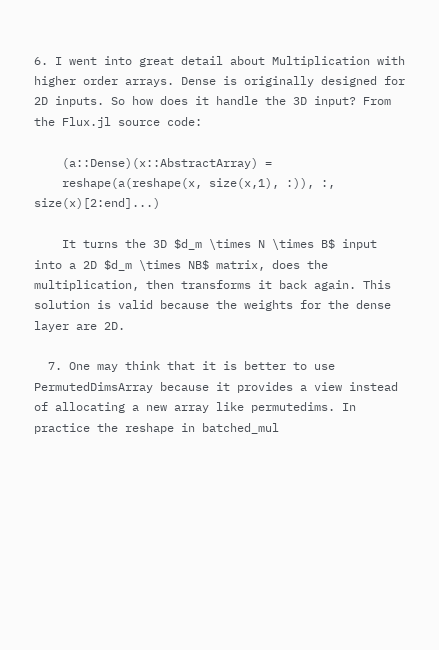6. I went into great detail about Multiplication with higher order arrays. Dense is originally designed for 2D inputs. So how does it handle the 3D input? From the Flux.jl source code:

    (a::Dense)(x::AbstractArray) =
    reshape(a(reshape(x, size(x,1), :)), :, size(x)[2:end]...)

    It turns the 3D $d_m \times N \times B$ input into a 2D $d_m \times NB$ matrix, does the multiplication, then transforms it back again. This solution is valid because the weights for the dense layer are 2D.

  7. One may think that it is better to use PermutedDimsArray because it provides a view instead of allocating a new array like permutedims. In practice the reshape in batched_mul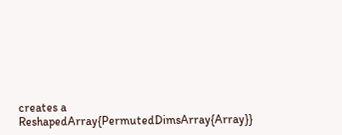creates a ReshapedArray{PermutedDimsArray{Array}}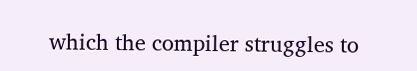which the compiler struggles to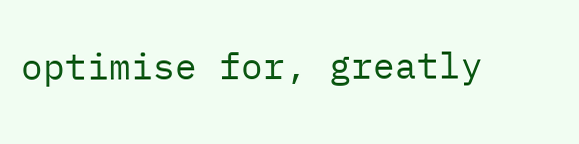optimise for, greatly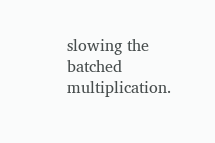slowing the batched multiplication.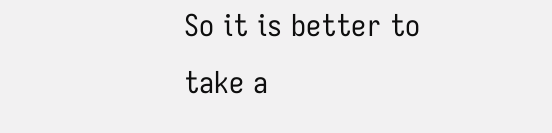So it is better to take a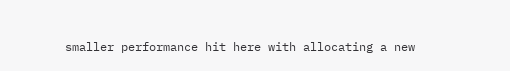smaller performance hit here with allocating a new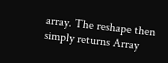array. The reshape then simply returns Array